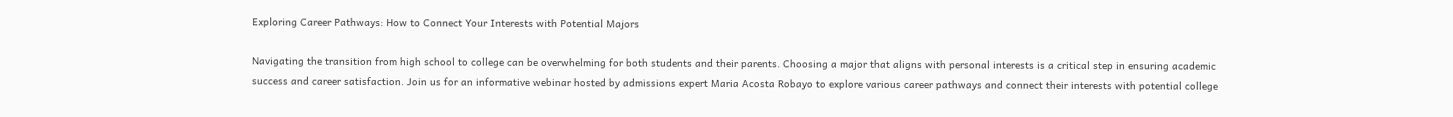Exploring Career Pathways: How to Connect Your Interests with Potential Majors

Navigating the transition from high school to college can be overwhelming for both students and their parents. Choosing a major that aligns with personal interests is a critical step in ensuring academic success and career satisfaction. Join us for an informative webinar hosted by admissions expert Maria Acosta Robayo to explore various career pathways and connect their interests with potential college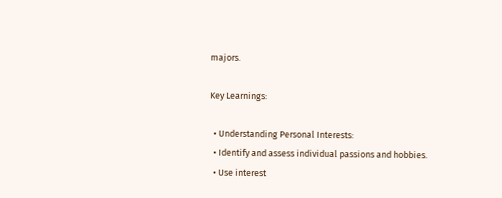majors.

Key Learnings:

  • Understanding Personal Interests:
  • Identify and assess individual passions and hobbies.
  • Use interest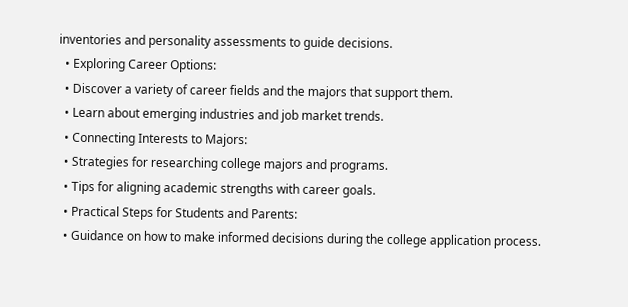inventories and personality assessments to guide decisions.
  • Exploring Career Options:
  • Discover a variety of career fields and the majors that support them.
  • Learn about emerging industries and job market trends.
  • Connecting Interests to Majors:
  • Strategies for researching college majors and programs.
  • Tips for aligning academic strengths with career goals.
  • Practical Steps for Students and Parents:
  • Guidance on how to make informed decisions during the college application process.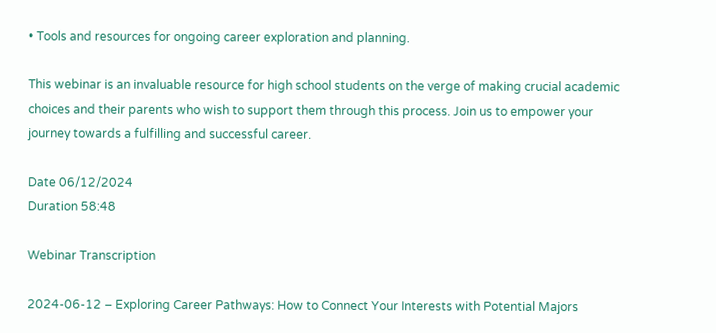• Tools and resources for ongoing career exploration and planning.

This webinar is an invaluable resource for high school students on the verge of making crucial academic choices and their parents who wish to support them through this process. Join us to empower your journey towards a fulfilling and successful career.

Date 06/12/2024
Duration 58:48

Webinar Transcription

2024-06-12 – Exploring Career Pathways: How to Connect Your Interests with Potential Majors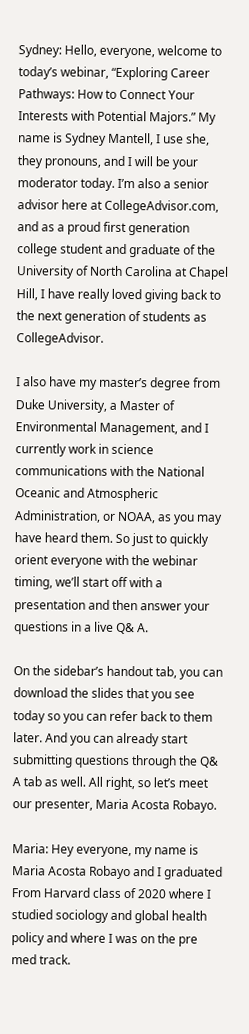Sydney: Hello, everyone, welcome to today’s webinar, “Exploring Career Pathways: How to Connect Your Interests with Potential Majors.” My name is Sydney Mantell, I use she, they pronouns, and I will be your moderator today. I’m also a senior advisor here at CollegeAdvisor.com, and as a proud first generation college student and graduate of the University of North Carolina at Chapel Hill, I have really loved giving back to the next generation of students as CollegeAdvisor.

I also have my master’s degree from Duke University, a Master of Environmental Management, and I currently work in science communications with the National Oceanic and Atmospheric Administration, or NOAA, as you may have heard them. So just to quickly orient everyone with the webinar timing, we’ll start off with a presentation and then answer your questions in a live Q& A.

On the sidebar’s handout tab, you can download the slides that you see today so you can refer back to them later. And you can already start submitting questions through the Q& A tab as well. All right, so let’s meet our presenter, Maria Acosta Robayo.

Maria: Hey everyone, my name is Maria Acosta Robayo and I graduated From Harvard class of 2020 where I studied sociology and global health policy and where I was on the pre med track.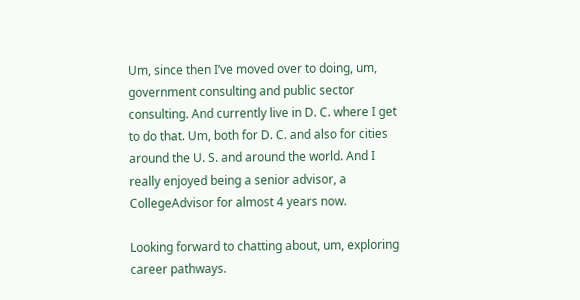Um, since then I’ve moved over to doing, um, government consulting and public sector consulting. And currently live in D. C. where I get to do that. Um, both for D. C. and also for cities around the U. S. and around the world. And I really enjoyed being a senior advisor, a CollegeAdvisor for almost 4 years now.

Looking forward to chatting about, um, exploring career pathways.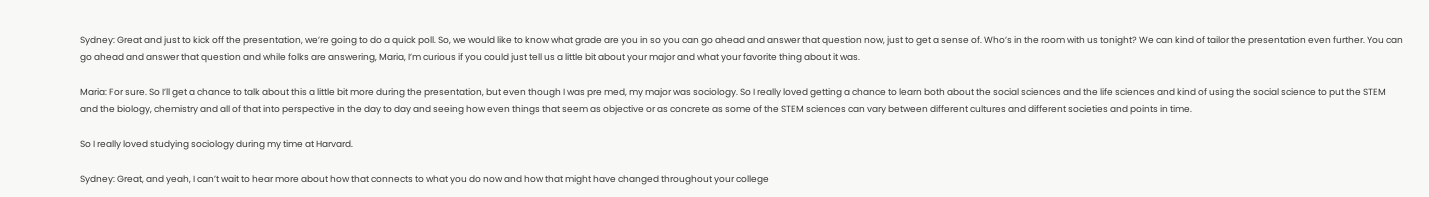Sydney: Great and just to kick off the presentation, we’re going to do a quick poll. So, we would like to know what grade are you in so you can go ahead and answer that question now, just to get a sense of. Who’s in the room with us tonight? We can kind of tailor the presentation even further. You can go ahead and answer that question and while folks are answering, Maria, I’m curious if you could just tell us a little bit about your major and what your favorite thing about it was.

Maria: For sure. So I’ll get a chance to talk about this a little bit more during the presentation, but even though I was pre med, my major was sociology. So I really loved getting a chance to learn both about the social sciences and the life sciences and kind of using the social science to put the STEM and the biology, chemistry and all of that into perspective in the day to day and seeing how even things that seem as objective or as concrete as some of the STEM sciences can vary between different cultures and different societies and points in time.

So I really loved studying sociology during my time at Harvard.

Sydney: Great, and yeah, I can’t wait to hear more about how that connects to what you do now and how that might have changed throughout your college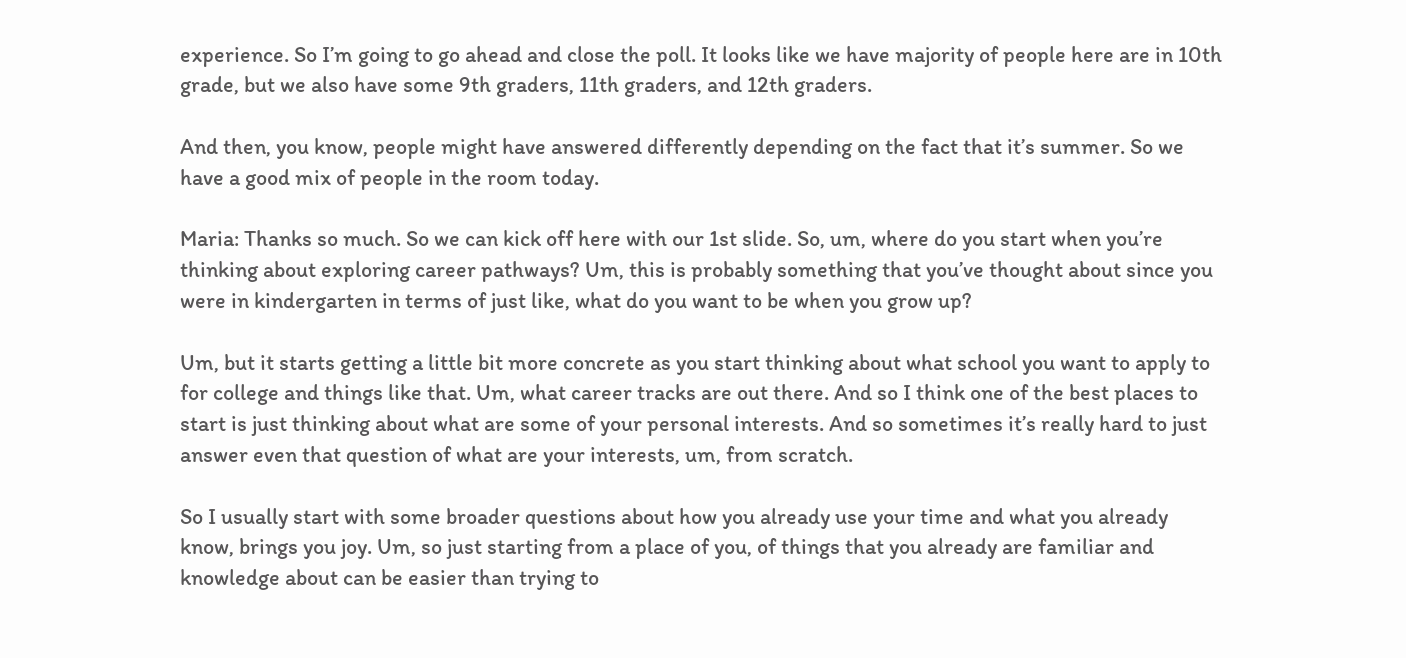experience. So I’m going to go ahead and close the poll. It looks like we have majority of people here are in 10th grade, but we also have some 9th graders, 11th graders, and 12th graders.

And then, you know, people might have answered differently depending on the fact that it’s summer. So we have a good mix of people in the room today.

Maria: Thanks so much. So we can kick off here with our 1st slide. So, um, where do you start when you’re thinking about exploring career pathways? Um, this is probably something that you’ve thought about since you were in kindergarten in terms of just like, what do you want to be when you grow up?

Um, but it starts getting a little bit more concrete as you start thinking about what school you want to apply to for college and things like that. Um, what career tracks are out there. And so I think one of the best places to start is just thinking about what are some of your personal interests. And so sometimes it’s really hard to just answer even that question of what are your interests, um, from scratch.

So I usually start with some broader questions about how you already use your time and what you already know, brings you joy. Um, so just starting from a place of you, of things that you already are familiar and knowledge about can be easier than trying to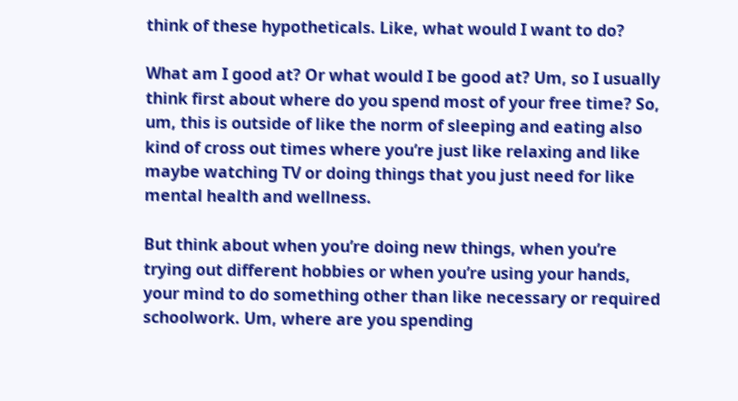think of these hypotheticals. Like, what would I want to do?

What am I good at? Or what would I be good at? Um, so I usually think first about where do you spend most of your free time? So, um, this is outside of like the norm of sleeping and eating also kind of cross out times where you’re just like relaxing and like maybe watching TV or doing things that you just need for like mental health and wellness.

But think about when you’re doing new things, when you’re trying out different hobbies or when you’re using your hands, your mind to do something other than like necessary or required schoolwork. Um, where are you spending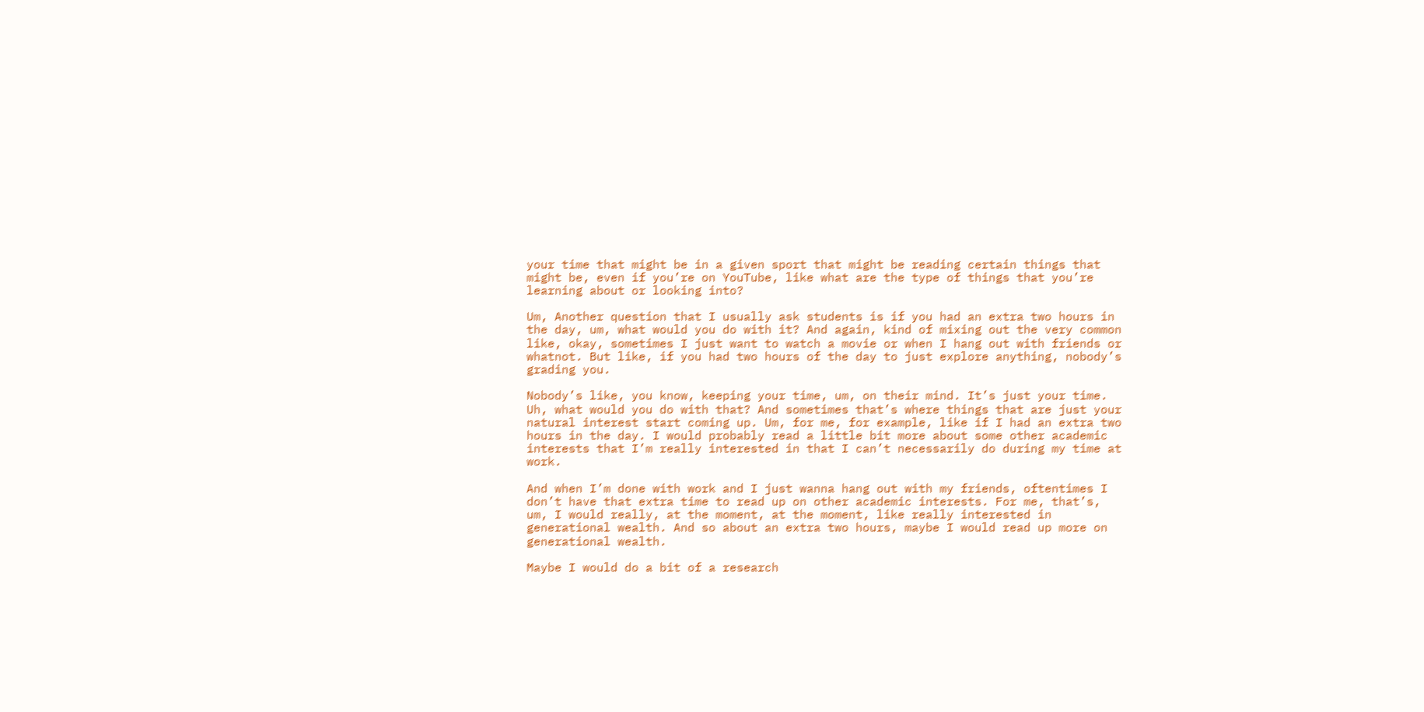your time that might be in a given sport that might be reading certain things that might be, even if you’re on YouTube, like what are the type of things that you’re learning about or looking into?

Um, Another question that I usually ask students is if you had an extra two hours in the day, um, what would you do with it? And again, kind of mixing out the very common like, okay, sometimes I just want to watch a movie or when I hang out with friends or whatnot. But like, if you had two hours of the day to just explore anything, nobody’s grading you.

Nobody’s like, you know, keeping your time, um, on their mind. It’s just your time. Uh, what would you do with that? And sometimes that’s where things that are just your natural interest start coming up. Um, for me, for example, like if I had an extra two hours in the day. I would probably read a little bit more about some other academic interests that I’m really interested in that I can’t necessarily do during my time at work.

And when I’m done with work and I just wanna hang out with my friends, oftentimes I don’t have that extra time to read up on other academic interests. For me, that’s, um, I would really, at the moment, at the moment, like really interested in generational wealth. And so about an extra two hours, maybe I would read up more on generational wealth.

Maybe I would do a bit of a research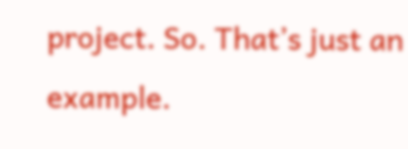project. So. That’s just an example.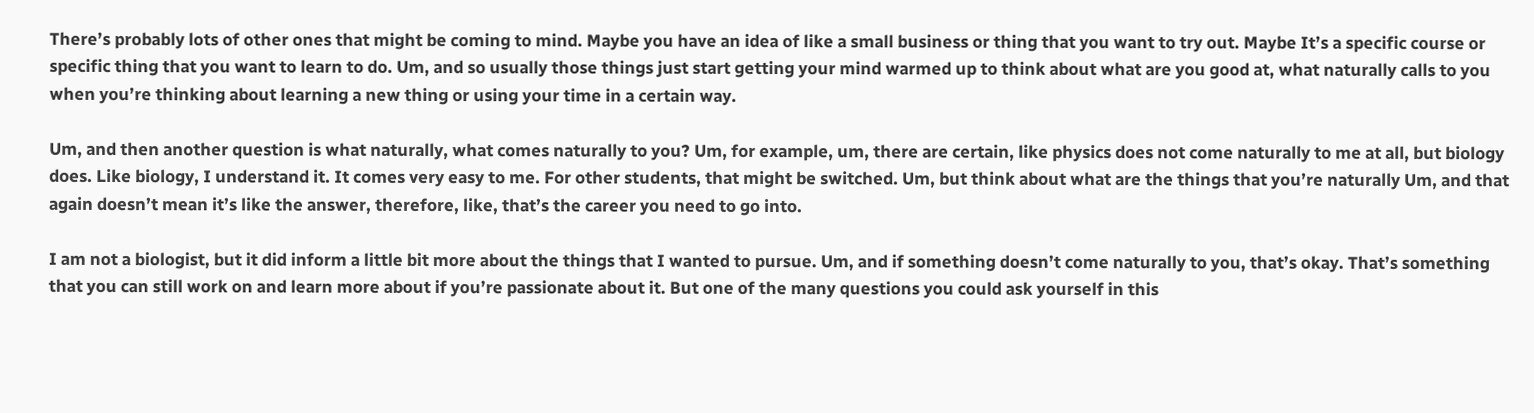There’s probably lots of other ones that might be coming to mind. Maybe you have an idea of like a small business or thing that you want to try out. Maybe It’s a specific course or specific thing that you want to learn to do. Um, and so usually those things just start getting your mind warmed up to think about what are you good at, what naturally calls to you when you’re thinking about learning a new thing or using your time in a certain way.

Um, and then another question is what naturally, what comes naturally to you? Um, for example, um, there are certain, like physics does not come naturally to me at all, but biology does. Like biology, I understand it. It comes very easy to me. For other students, that might be switched. Um, but think about what are the things that you’re naturally Um, and that again doesn’t mean it’s like the answer, therefore, like, that’s the career you need to go into.

I am not a biologist, but it did inform a little bit more about the things that I wanted to pursue. Um, and if something doesn’t come naturally to you, that’s okay. That’s something that you can still work on and learn more about if you’re passionate about it. But one of the many questions you could ask yourself in this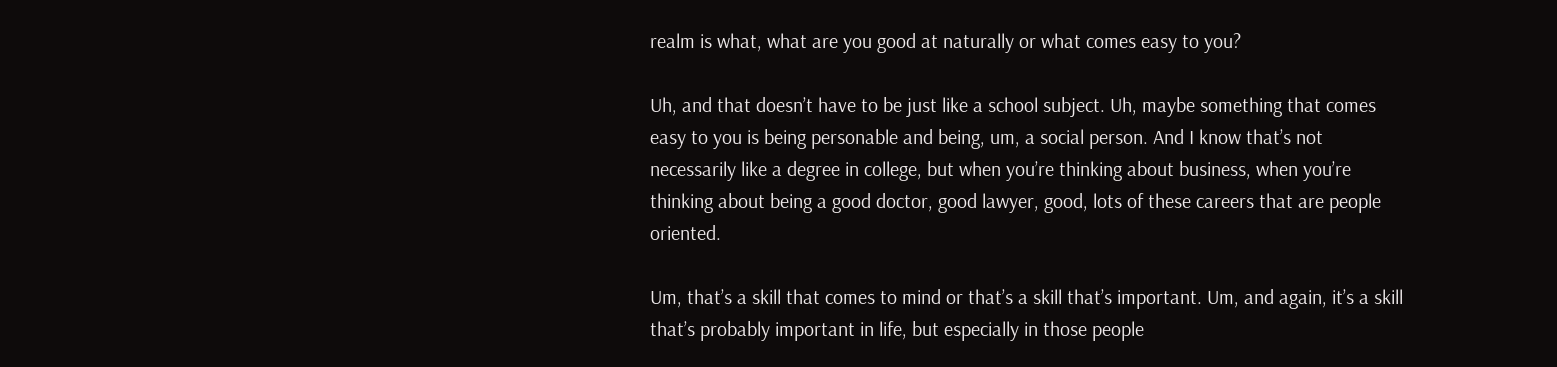realm is what, what are you good at naturally or what comes easy to you?

Uh, and that doesn’t have to be just like a school subject. Uh, maybe something that comes easy to you is being personable and being, um, a social person. And I know that’s not necessarily like a degree in college, but when you’re thinking about business, when you’re thinking about being a good doctor, good lawyer, good, lots of these careers that are people oriented.

Um, that’s a skill that comes to mind or that’s a skill that’s important. Um, and again, it’s a skill that’s probably important in life, but especially in those people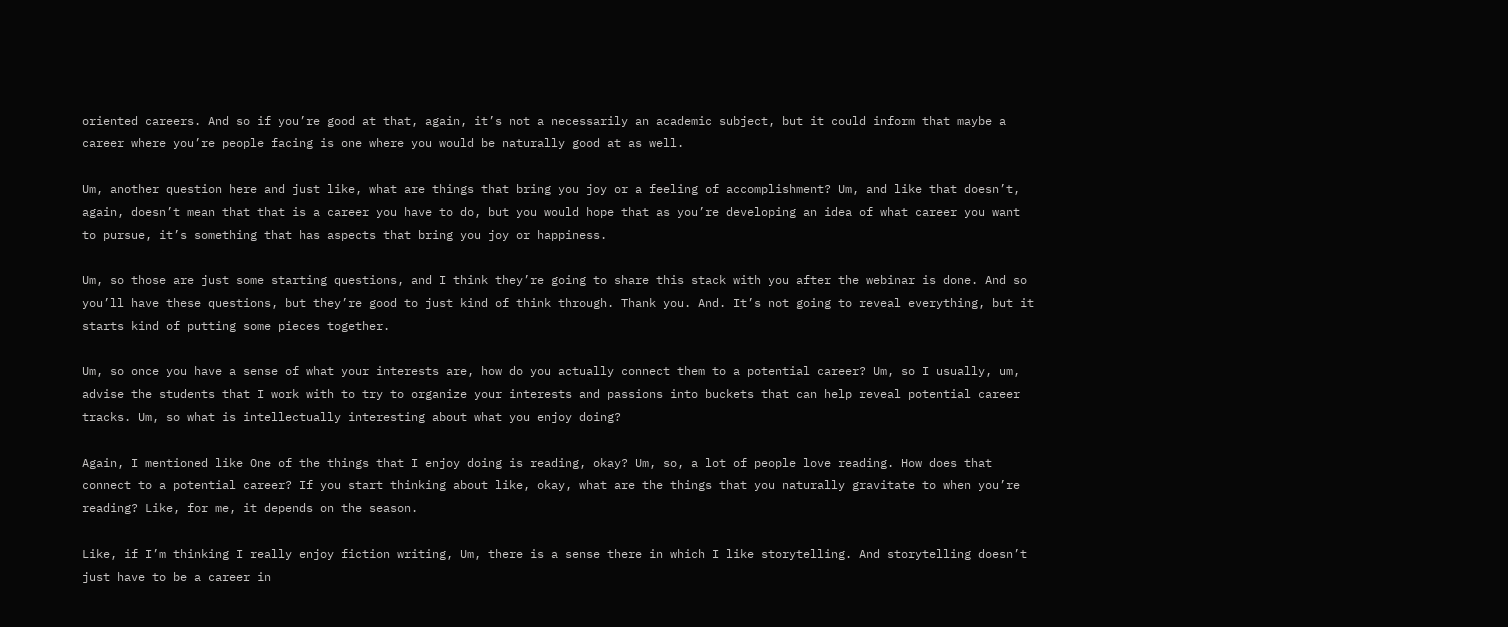oriented careers. And so if you’re good at that, again, it’s not a necessarily an academic subject, but it could inform that maybe a career where you’re people facing is one where you would be naturally good at as well.

Um, another question here and just like, what are things that bring you joy or a feeling of accomplishment? Um, and like that doesn’t, again, doesn’t mean that that is a career you have to do, but you would hope that as you’re developing an idea of what career you want to pursue, it’s something that has aspects that bring you joy or happiness.

Um, so those are just some starting questions, and I think they’re going to share this stack with you after the webinar is done. And so you’ll have these questions, but they’re good to just kind of think through. Thank you. And. It’s not going to reveal everything, but it starts kind of putting some pieces together.

Um, so once you have a sense of what your interests are, how do you actually connect them to a potential career? Um, so I usually, um, advise the students that I work with to try to organize your interests and passions into buckets that can help reveal potential career tracks. Um, so what is intellectually interesting about what you enjoy doing?

Again, I mentioned like One of the things that I enjoy doing is reading, okay? Um, so, a lot of people love reading. How does that connect to a potential career? If you start thinking about like, okay, what are the things that you naturally gravitate to when you’re reading? Like, for me, it depends on the season.

Like, if I’m thinking I really enjoy fiction writing, Um, there is a sense there in which I like storytelling. And storytelling doesn’t just have to be a career in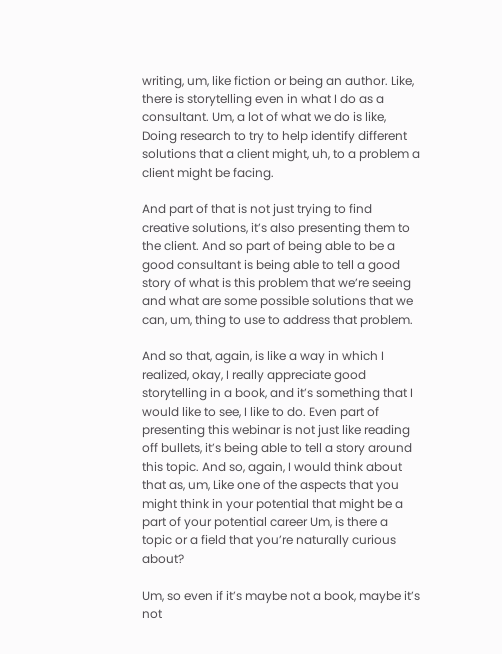writing, um, like fiction or being an author. Like, there is storytelling even in what I do as a consultant. Um, a lot of what we do is like, Doing research to try to help identify different solutions that a client might, uh, to a problem a client might be facing.

And part of that is not just trying to find creative solutions, it’s also presenting them to the client. And so part of being able to be a good consultant is being able to tell a good story of what is this problem that we’re seeing and what are some possible solutions that we can, um, thing to use to address that problem.

And so that, again, is like a way in which I realized, okay, I really appreciate good storytelling in a book, and it’s something that I would like to see, I like to do. Even part of presenting this webinar is not just like reading off bullets, it’s being able to tell a story around this topic. And so, again, I would think about that as, um, Like one of the aspects that you might think in your potential that might be a part of your potential career Um, is there a topic or a field that you’re naturally curious about?

Um, so even if it’s maybe not a book, maybe it’s not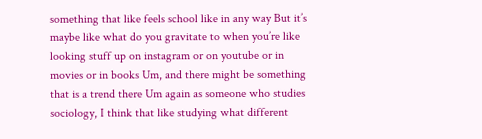something that like feels school like in any way But it’s maybe like what do you gravitate to when you’re like looking stuff up on instagram or on youtube or in movies or in books Um, and there might be something that is a trend there Um again as someone who studies sociology, I think that like studying what different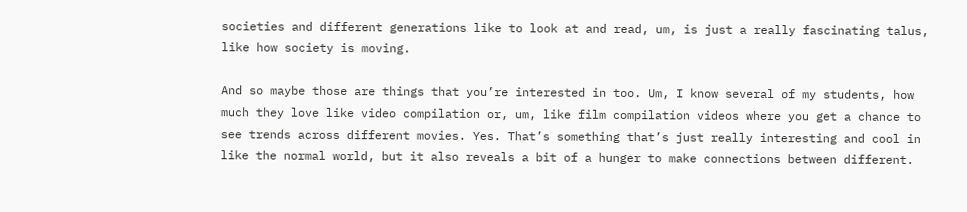societies and different generations like to look at and read, um, is just a really fascinating talus, like how society is moving.

And so maybe those are things that you’re interested in too. Um, I know several of my students, how much they love like video compilation or, um, like film compilation videos where you get a chance to see trends across different movies. Yes. That’s something that’s just really interesting and cool in like the normal world, but it also reveals a bit of a hunger to make connections between different.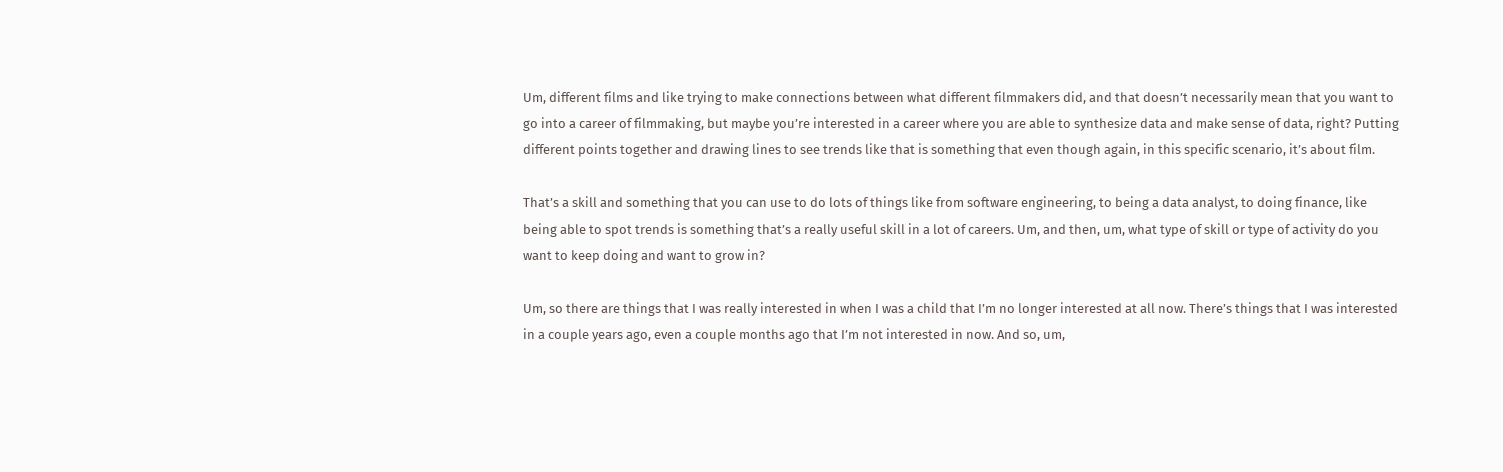Um, different films and like trying to make connections between what different filmmakers did, and that doesn’t necessarily mean that you want to go into a career of filmmaking, but maybe you’re interested in a career where you are able to synthesize data and make sense of data, right? Putting different points together and drawing lines to see trends like that is something that even though again, in this specific scenario, it’s about film.

That’s a skill and something that you can use to do lots of things like from software engineering, to being a data analyst, to doing finance, like being able to spot trends is something that’s a really useful skill in a lot of careers. Um, and then, um, what type of skill or type of activity do you want to keep doing and want to grow in?

Um, so there are things that I was really interested in when I was a child that I’m no longer interested at all now. There’s things that I was interested in a couple years ago, even a couple months ago that I’m not interested in now. And so, um,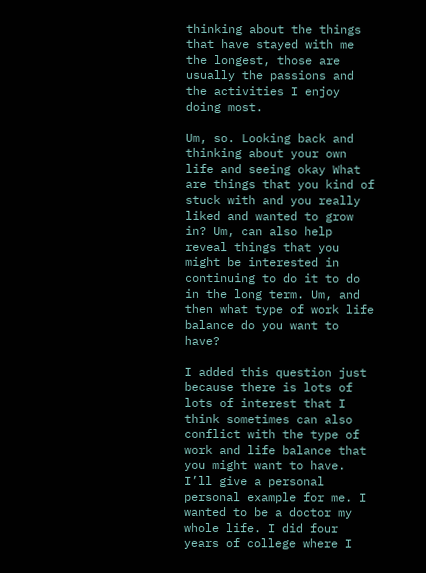thinking about the things that have stayed with me the longest, those are usually the passions and the activities I enjoy doing most.

Um, so. Looking back and thinking about your own life and seeing okay What are things that you kind of stuck with and you really liked and wanted to grow in? Um, can also help reveal things that you might be interested in continuing to do it to do in the long term. Um, and then what type of work life balance do you want to have?

I added this question just because there is lots of lots of interest that I think sometimes can also conflict with the type of work and life balance that you might want to have. I’ll give a personal personal example for me. I wanted to be a doctor my whole life. I did four years of college where I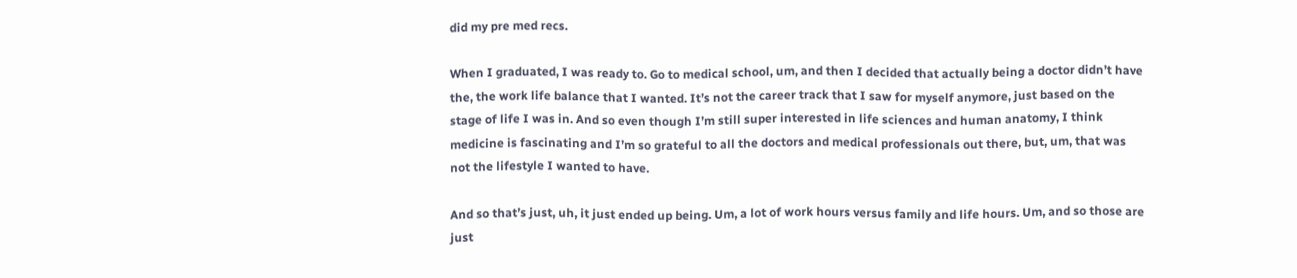did my pre med recs.

When I graduated, I was ready to. Go to medical school, um, and then I decided that actually being a doctor didn’t have the, the work life balance that I wanted. It’s not the career track that I saw for myself anymore, just based on the stage of life I was in. And so even though I’m still super interested in life sciences and human anatomy, I think medicine is fascinating and I’m so grateful to all the doctors and medical professionals out there, but, um, that was not the lifestyle I wanted to have.

And so that’s just, uh, it just ended up being. Um, a lot of work hours versus family and life hours. Um, and so those are just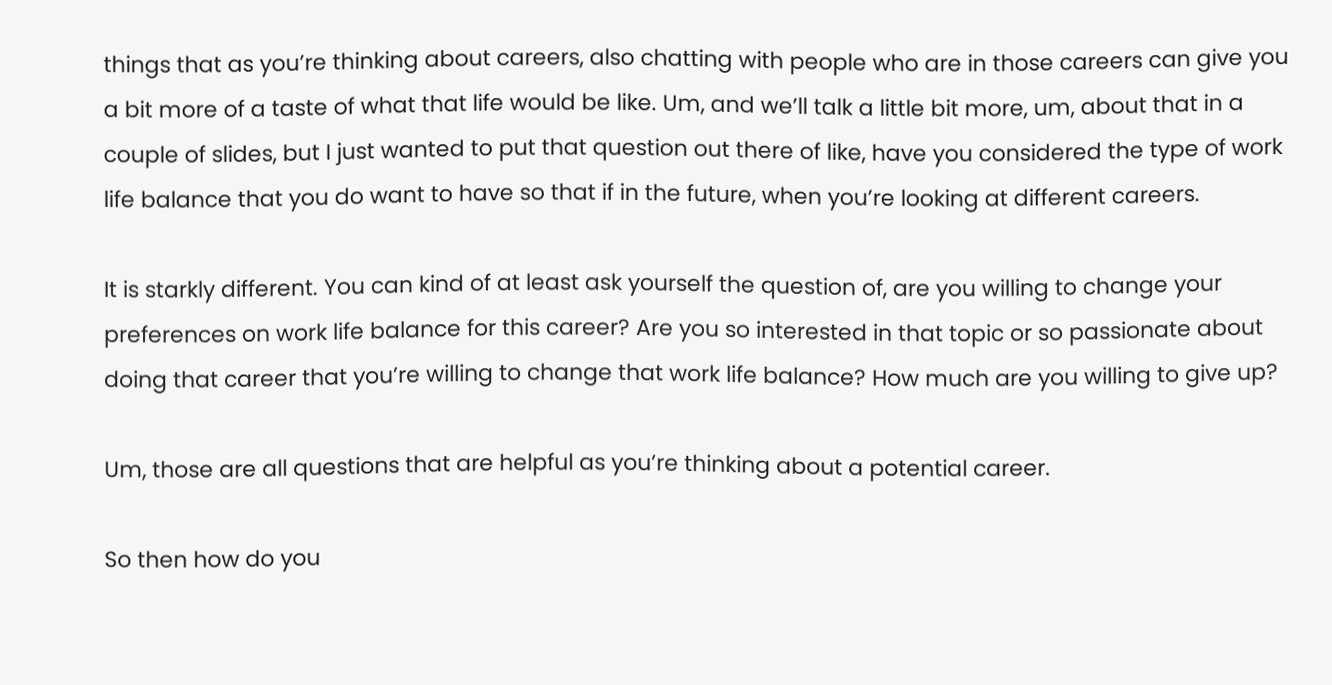things that as you’re thinking about careers, also chatting with people who are in those careers can give you a bit more of a taste of what that life would be like. Um, and we’ll talk a little bit more, um, about that in a couple of slides, but I just wanted to put that question out there of like, have you considered the type of work life balance that you do want to have so that if in the future, when you’re looking at different careers.

It is starkly different. You can kind of at least ask yourself the question of, are you willing to change your preferences on work life balance for this career? Are you so interested in that topic or so passionate about doing that career that you’re willing to change that work life balance? How much are you willing to give up?

Um, those are all questions that are helpful as you’re thinking about a potential career.

So then how do you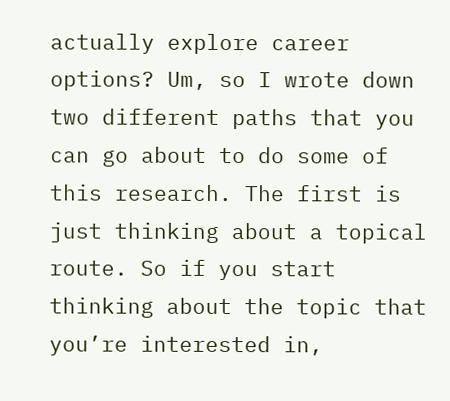actually explore career options? Um, so I wrote down two different paths that you can go about to do some of this research. The first is just thinking about a topical route. So if you start thinking about the topic that you’re interested in,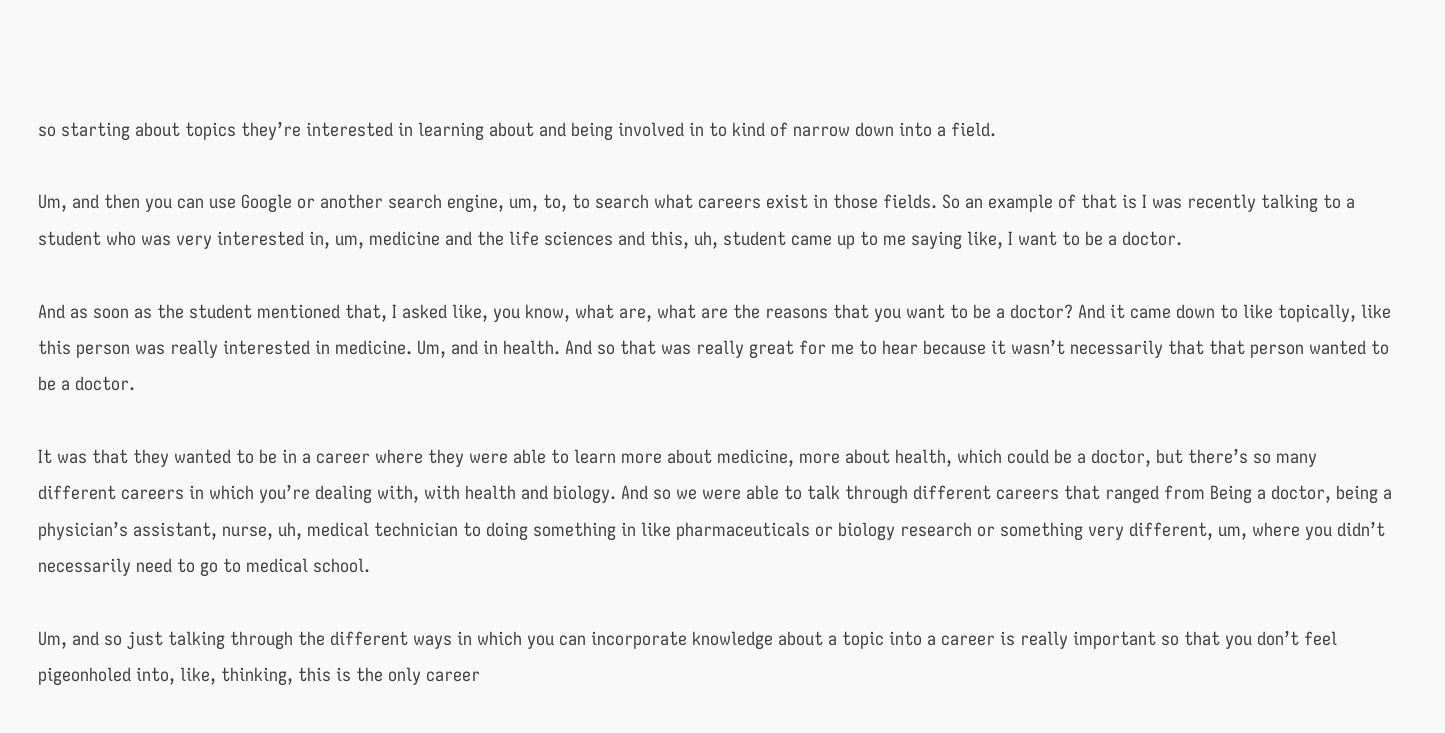so starting about topics they’re interested in learning about and being involved in to kind of narrow down into a field.

Um, and then you can use Google or another search engine, um, to, to search what careers exist in those fields. So an example of that is I was recently talking to a student who was very interested in, um, medicine and the life sciences and this, uh, student came up to me saying like, I want to be a doctor.

And as soon as the student mentioned that, I asked like, you know, what are, what are the reasons that you want to be a doctor? And it came down to like topically, like this person was really interested in medicine. Um, and in health. And so that was really great for me to hear because it wasn’t necessarily that that person wanted to be a doctor.

It was that they wanted to be in a career where they were able to learn more about medicine, more about health, which could be a doctor, but there’s so many different careers in which you’re dealing with, with health and biology. And so we were able to talk through different careers that ranged from Being a doctor, being a physician’s assistant, nurse, uh, medical technician to doing something in like pharmaceuticals or biology research or something very different, um, where you didn’t necessarily need to go to medical school.

Um, and so just talking through the different ways in which you can incorporate knowledge about a topic into a career is really important so that you don’t feel pigeonholed into, like, thinking, this is the only career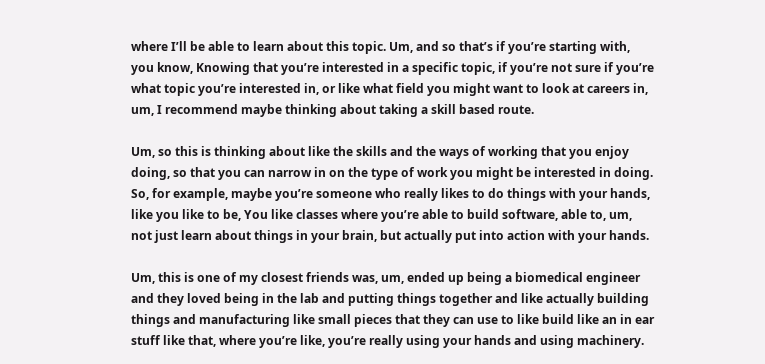where I’ll be able to learn about this topic. Um, and so that’s if you’re starting with, you know, Knowing that you’re interested in a specific topic, if you’re not sure if you’re what topic you’re interested in, or like what field you might want to look at careers in, um, I recommend maybe thinking about taking a skill based route.

Um, so this is thinking about like the skills and the ways of working that you enjoy doing, so that you can narrow in on the type of work you might be interested in doing. So, for example, maybe you’re someone who really likes to do things with your hands, like you like to be, You like classes where you’re able to build software, able to, um, not just learn about things in your brain, but actually put into action with your hands.

Um, this is one of my closest friends was, um, ended up being a biomedical engineer and they loved being in the lab and putting things together and like actually building things and manufacturing like small pieces that they can use to like build like an in ear stuff like that, where you’re like, you’re really using your hands and using machinery.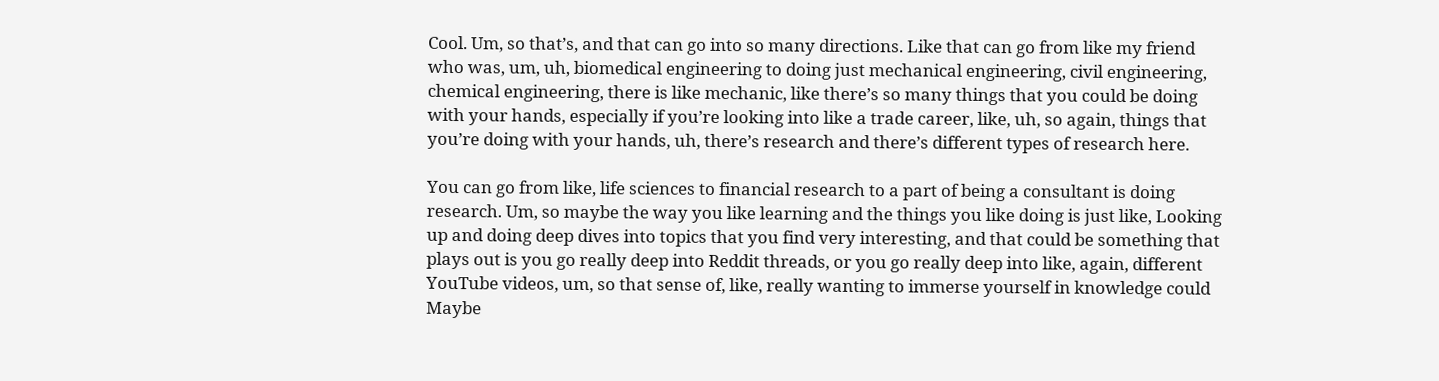Cool. Um, so that’s, and that can go into so many directions. Like that can go from like my friend who was, um, uh, biomedical engineering to doing just mechanical engineering, civil engineering, chemical engineering, there is like mechanic, like there’s so many things that you could be doing with your hands, especially if you’re looking into like a trade career, like, uh, so again, things that you’re doing with your hands, uh, there’s research and there’s different types of research here.

You can go from like, life sciences to financial research to a part of being a consultant is doing research. Um, so maybe the way you like learning and the things you like doing is just like, Looking up and doing deep dives into topics that you find very interesting, and that could be something that plays out is you go really deep into Reddit threads, or you go really deep into like, again, different YouTube videos, um, so that sense of, like, really wanting to immerse yourself in knowledge could Maybe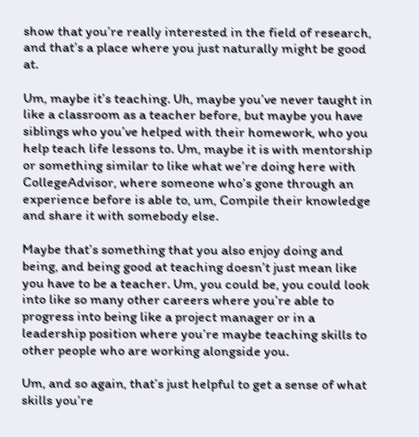show that you’re really interested in the field of research, and that’s a place where you just naturally might be good at.

Um, maybe it’s teaching. Uh, maybe you’ve never taught in like a classroom as a teacher before, but maybe you have siblings who you’ve helped with their homework, who you help teach life lessons to. Um, maybe it is with mentorship or something similar to like what we’re doing here with CollegeAdvisor, where someone who’s gone through an experience before is able to, um, Compile their knowledge and share it with somebody else.

Maybe that’s something that you also enjoy doing and being, and being good at teaching doesn’t just mean like you have to be a teacher. Um, you could be, you could look into like so many other careers where you’re able to progress into being like a project manager or in a leadership position where you’re maybe teaching skills to other people who are working alongside you.

Um, and so again, that’s just helpful to get a sense of what skills you’re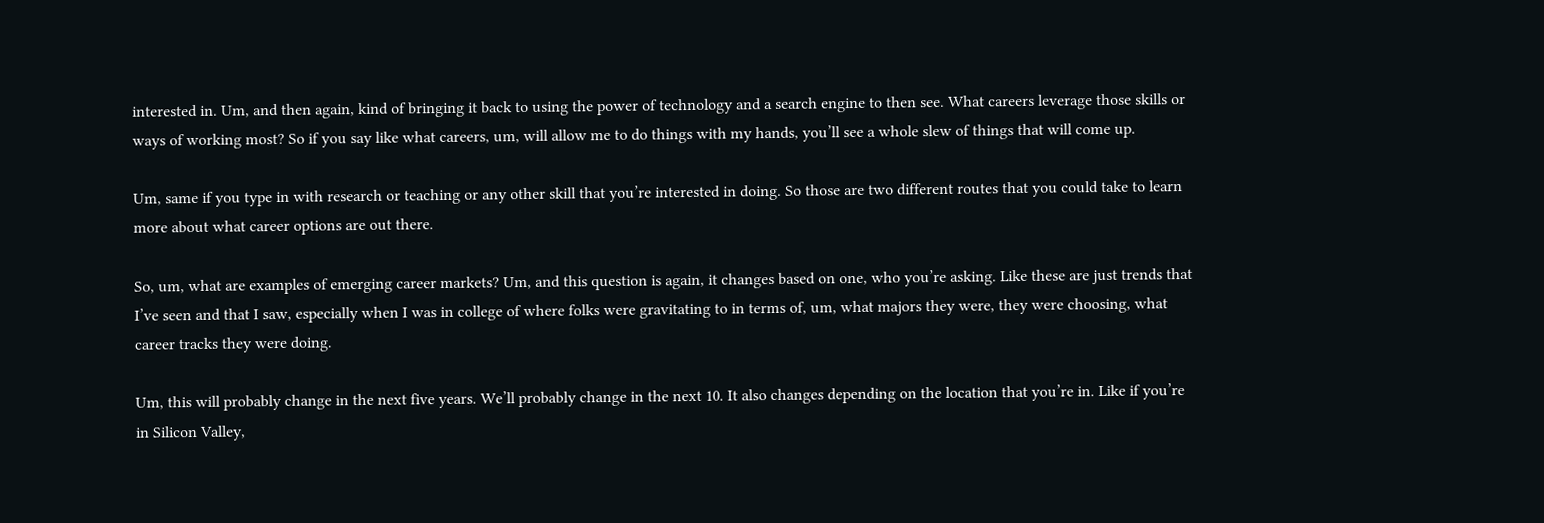interested in. Um, and then again, kind of bringing it back to using the power of technology and a search engine to then see. What careers leverage those skills or ways of working most? So if you say like what careers, um, will allow me to do things with my hands, you’ll see a whole slew of things that will come up.

Um, same if you type in with research or teaching or any other skill that you’re interested in doing. So those are two different routes that you could take to learn more about what career options are out there.

So, um, what are examples of emerging career markets? Um, and this question is again, it changes based on one, who you’re asking. Like these are just trends that I’ve seen and that I saw, especially when I was in college of where folks were gravitating to in terms of, um, what majors they were, they were choosing, what career tracks they were doing.

Um, this will probably change in the next five years. We’ll probably change in the next 10. It also changes depending on the location that you’re in. Like if you’re in Silicon Valley,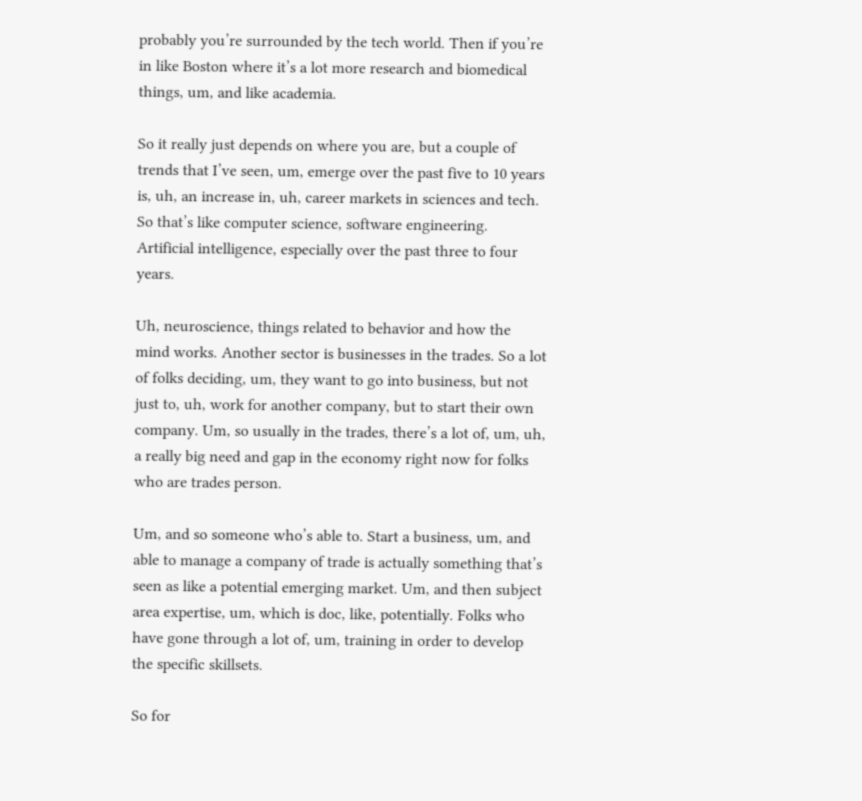probably you’re surrounded by the tech world. Then if you’re in like Boston where it’s a lot more research and biomedical things, um, and like academia.

So it really just depends on where you are, but a couple of trends that I’ve seen, um, emerge over the past five to 10 years is, uh, an increase in, uh, career markets in sciences and tech. So that’s like computer science, software engineering. Artificial intelligence, especially over the past three to four years.

Uh, neuroscience, things related to behavior and how the mind works. Another sector is businesses in the trades. So a lot of folks deciding, um, they want to go into business, but not just to, uh, work for another company, but to start their own company. Um, so usually in the trades, there’s a lot of, um, uh, a really big need and gap in the economy right now for folks who are trades person.

Um, and so someone who’s able to. Start a business, um, and able to manage a company of trade is actually something that’s seen as like a potential emerging market. Um, and then subject area expertise, um, which is doc, like, potentially. Folks who have gone through a lot of, um, training in order to develop the specific skillsets.

So for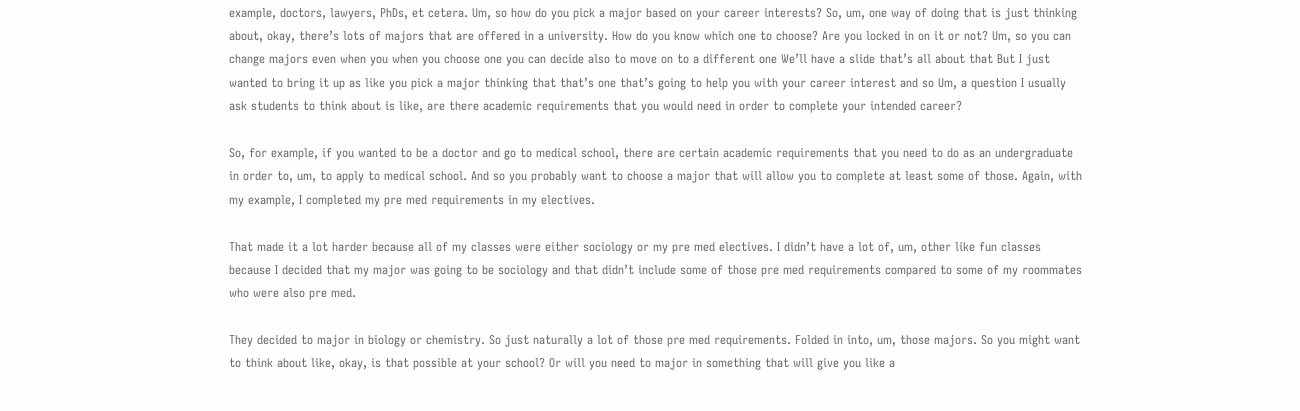example, doctors, lawyers, PhDs, et cetera. Um, so how do you pick a major based on your career interests? So, um, one way of doing that is just thinking about, okay, there’s lots of majors that are offered in a university. How do you know which one to choose? Are you locked in on it or not? Um, so you can change majors even when you when you choose one you can decide also to move on to a different one We’ll have a slide that’s all about that But I just wanted to bring it up as like you pick a major thinking that that’s one that’s going to help you with your career interest and so Um, a question I usually ask students to think about is like, are there academic requirements that you would need in order to complete your intended career?

So, for example, if you wanted to be a doctor and go to medical school, there are certain academic requirements that you need to do as an undergraduate in order to, um, to apply to medical school. And so you probably want to choose a major that will allow you to complete at least some of those. Again, with my example, I completed my pre med requirements in my electives.

That made it a lot harder because all of my classes were either sociology or my pre med electives. I didn’t have a lot of, um, other like fun classes because I decided that my major was going to be sociology and that didn’t include some of those pre med requirements compared to some of my roommates who were also pre med.

They decided to major in biology or chemistry. So just naturally a lot of those pre med requirements. Folded in into, um, those majors. So you might want to think about like, okay, is that possible at your school? Or will you need to major in something that will give you like a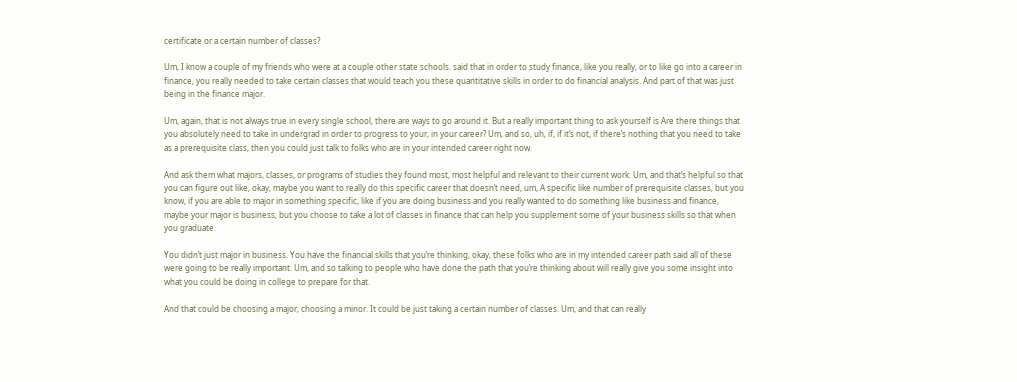certificate or a certain number of classes?

Um, I know a couple of my friends who were at a couple other state schools. said that in order to study finance, like you really, or to like go into a career in finance, you really needed to take certain classes that would teach you these quantitative skills in order to do financial analysis. And part of that was just being in the finance major.

Um, again, that is not always true in every single school, there are ways to go around it. But a really important thing to ask yourself is Are there things that you absolutely need to take in undergrad in order to progress to your, in your career? Um, and so, uh, if, if it’s not, if there’s nothing that you need to take as a prerequisite class, then you could just talk to folks who are in your intended career right now.

And ask them what majors, classes, or programs of studies they found most, most helpful and relevant to their current work. Um, and that’s helpful so that you can figure out like, okay, maybe you want to really do this specific career that doesn’t need, um, A specific like number of prerequisite classes, but you know, if you are able to major in something specific, like if you are doing business and you really wanted to do something like business and finance, maybe your major is business, but you choose to take a lot of classes in finance that can help you supplement some of your business skills so that when you graduate.

You didn’t just major in business. You have the financial skills that you’re thinking, okay, these folks who are in my intended career path said all of these were going to be really important. Um, and so talking to people who have done the path that you’re thinking about will really give you some insight into what you could be doing in college to prepare for that.

And that could be choosing a major, choosing a minor. It could be just taking a certain number of classes. Um, and that can really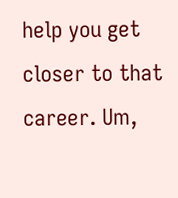help you get closer to that career. Um,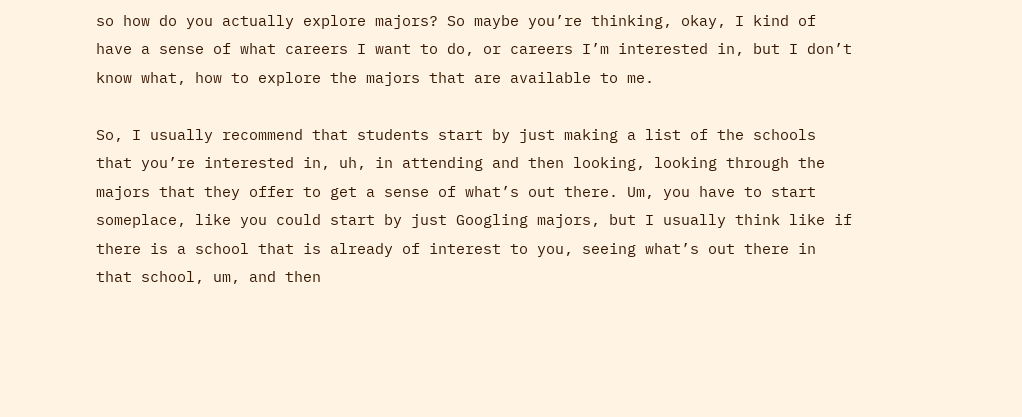so how do you actually explore majors? So maybe you’re thinking, okay, I kind of have a sense of what careers I want to do, or careers I’m interested in, but I don’t know what, how to explore the majors that are available to me.

So, I usually recommend that students start by just making a list of the schools that you’re interested in, uh, in attending and then looking, looking through the majors that they offer to get a sense of what’s out there. Um, you have to start someplace, like you could start by just Googling majors, but I usually think like if there is a school that is already of interest to you, seeing what’s out there in that school, um, and then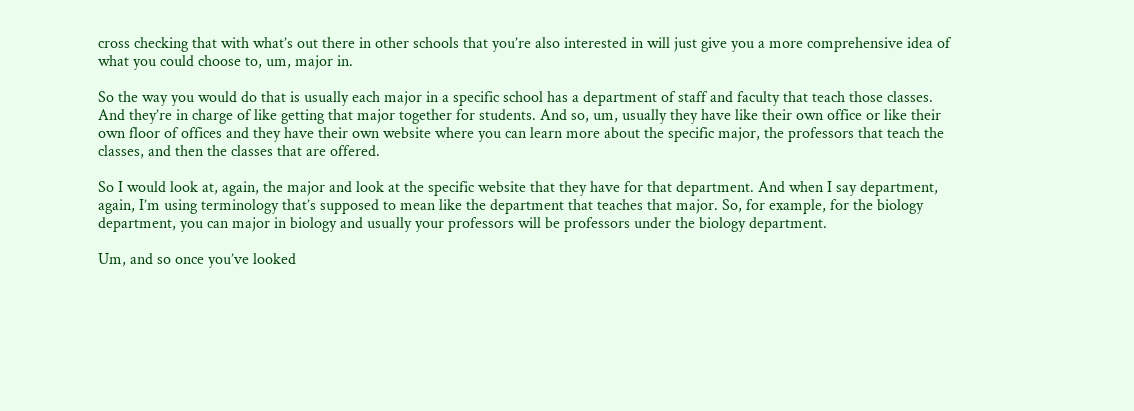cross checking that with what’s out there in other schools that you’re also interested in will just give you a more comprehensive idea of what you could choose to, um, major in.

So the way you would do that is usually each major in a specific school has a department of staff and faculty that teach those classes. And they’re in charge of like getting that major together for students. And so, um, usually they have like their own office or like their own floor of offices and they have their own website where you can learn more about the specific major, the professors that teach the classes, and then the classes that are offered.

So I would look at, again, the major and look at the specific website that they have for that department. And when I say department, again, I’m using terminology that’s supposed to mean like the department that teaches that major. So, for example, for the biology department, you can major in biology and usually your professors will be professors under the biology department.

Um, and so once you’ve looked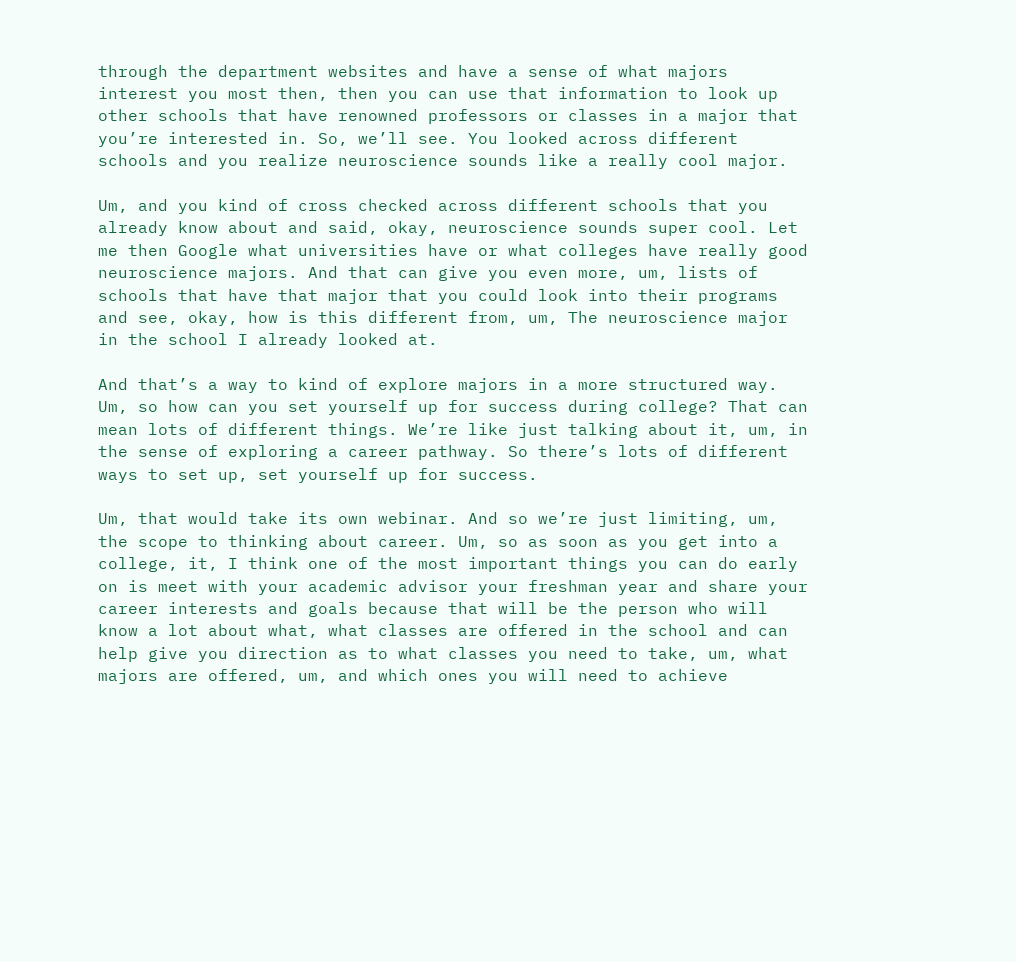through the department websites and have a sense of what majors interest you most then, then you can use that information to look up other schools that have renowned professors or classes in a major that you’re interested in. So, we’ll see. You looked across different schools and you realize neuroscience sounds like a really cool major.

Um, and you kind of cross checked across different schools that you already know about and said, okay, neuroscience sounds super cool. Let me then Google what universities have or what colleges have really good neuroscience majors. And that can give you even more, um, lists of schools that have that major that you could look into their programs and see, okay, how is this different from, um, The neuroscience major in the school I already looked at.

And that’s a way to kind of explore majors in a more structured way. Um, so how can you set yourself up for success during college? That can mean lots of different things. We’re like just talking about it, um, in the sense of exploring a career pathway. So there’s lots of different ways to set up, set yourself up for success.

Um, that would take its own webinar. And so we’re just limiting, um, the scope to thinking about career. Um, so as soon as you get into a college, it, I think one of the most important things you can do early on is meet with your academic advisor your freshman year and share your career interests and goals because that will be the person who will know a lot about what, what classes are offered in the school and can help give you direction as to what classes you need to take, um, what majors are offered, um, and which ones you will need to achieve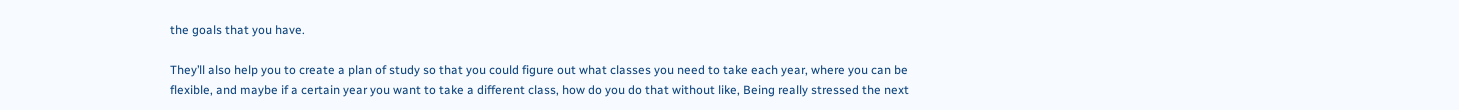the goals that you have.

They’ll also help you to create a plan of study so that you could figure out what classes you need to take each year, where you can be flexible, and maybe if a certain year you want to take a different class, how do you do that without like, Being really stressed the next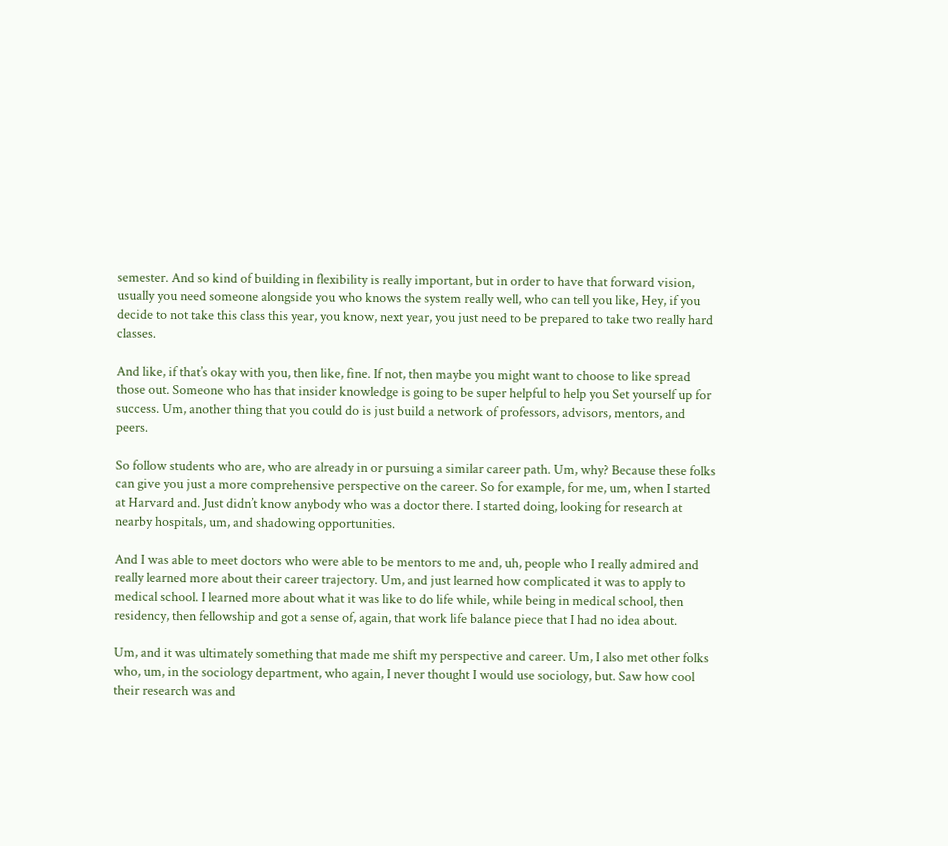semester. And so kind of building in flexibility is really important, but in order to have that forward vision, usually you need someone alongside you who knows the system really well, who can tell you like, Hey, if you decide to not take this class this year, you know, next year, you just need to be prepared to take two really hard classes.

And like, if that’s okay with you, then like, fine. If not, then maybe you might want to choose to like spread those out. Someone who has that insider knowledge is going to be super helpful to help you Set yourself up for success. Um, another thing that you could do is just build a network of professors, advisors, mentors, and peers.

So follow students who are, who are already in or pursuing a similar career path. Um, why? Because these folks can give you just a more comprehensive perspective on the career. So for example, for me, um, when I started at Harvard and. Just didn’t know anybody who was a doctor there. I started doing, looking for research at nearby hospitals, um, and shadowing opportunities.

And I was able to meet doctors who were able to be mentors to me and, uh, people who I really admired and really learned more about their career trajectory. Um, and just learned how complicated it was to apply to medical school. I learned more about what it was like to do life while, while being in medical school, then residency, then fellowship and got a sense of, again, that work life balance piece that I had no idea about.

Um, and it was ultimately something that made me shift my perspective and career. Um, I also met other folks who, um, in the sociology department, who again, I never thought I would use sociology, but. Saw how cool their research was and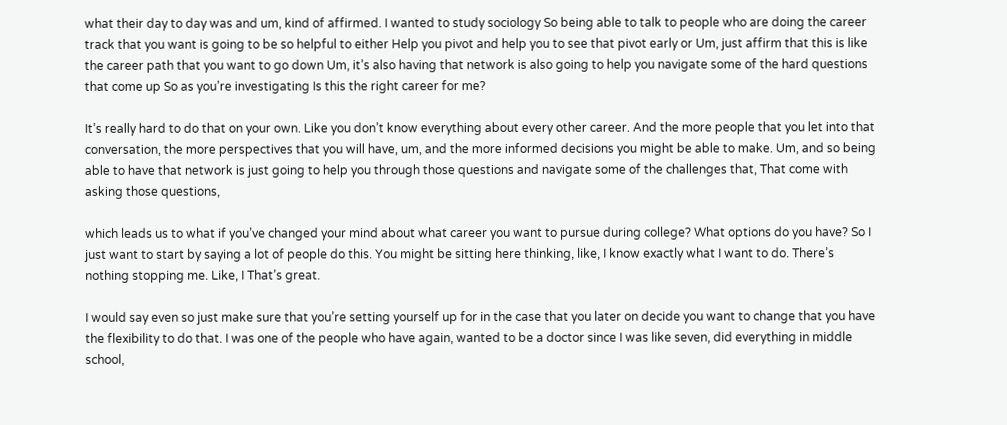what their day to day was and um, kind of affirmed. I wanted to study sociology So being able to talk to people who are doing the career track that you want is going to be so helpful to either Help you pivot and help you to see that pivot early or Um, just affirm that this is like the career path that you want to go down Um, it’s also having that network is also going to help you navigate some of the hard questions that come up So as you’re investigating Is this the right career for me?

It’s really hard to do that on your own. Like you don’t know everything about every other career. And the more people that you let into that conversation, the more perspectives that you will have, um, and the more informed decisions you might be able to make. Um, and so being able to have that network is just going to help you through those questions and navigate some of the challenges that, That come with asking those questions,

which leads us to what if you’ve changed your mind about what career you want to pursue during college? What options do you have? So I just want to start by saying a lot of people do this. You might be sitting here thinking, like, I know exactly what I want to do. There’s nothing stopping me. Like, I That’s great.

I would say even so just make sure that you’re setting yourself up for in the case that you later on decide you want to change that you have the flexibility to do that. I was one of the people who have again, wanted to be a doctor since I was like seven, did everything in middle school,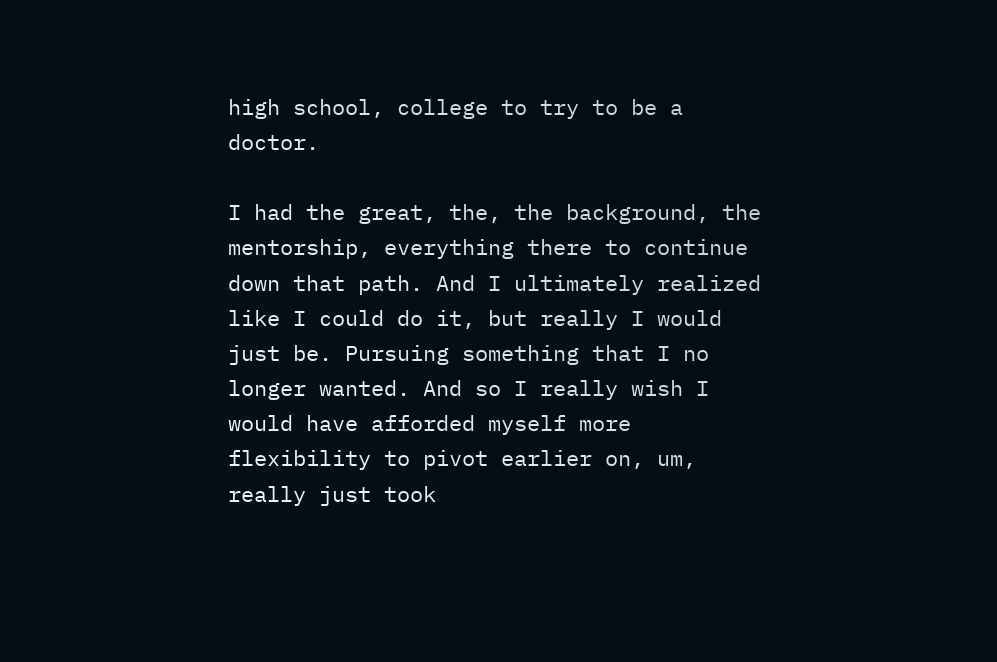high school, college to try to be a doctor.

I had the great, the, the background, the mentorship, everything there to continue down that path. And I ultimately realized like I could do it, but really I would just be. Pursuing something that I no longer wanted. And so I really wish I would have afforded myself more flexibility to pivot earlier on, um, really just took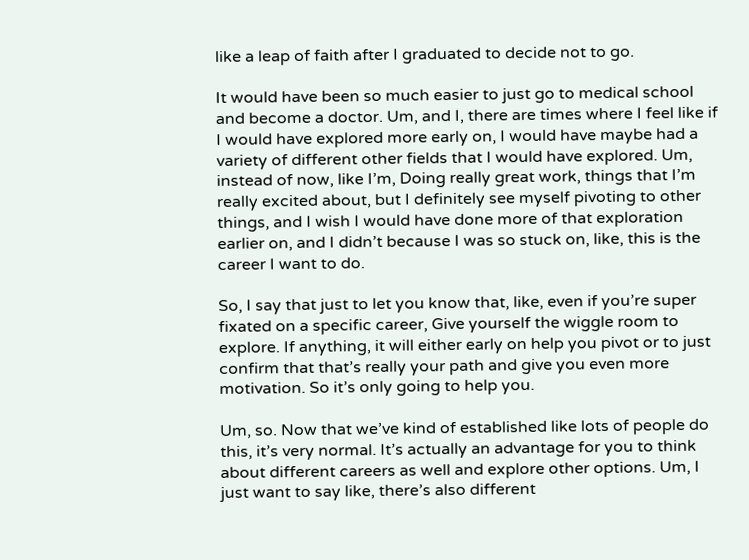like a leap of faith after I graduated to decide not to go.

It would have been so much easier to just go to medical school and become a doctor. Um, and I, there are times where I feel like if I would have explored more early on, I would have maybe had a variety of different other fields that I would have explored. Um, instead of now, like I’m, Doing really great work, things that I’m really excited about, but I definitely see myself pivoting to other things, and I wish I would have done more of that exploration earlier on, and I didn’t because I was so stuck on, like, this is the career I want to do.

So, I say that just to let you know that, like, even if you’re super fixated on a specific career, Give yourself the wiggle room to explore. If anything, it will either early on help you pivot or to just confirm that that’s really your path and give you even more motivation. So it’s only going to help you.

Um, so. Now that we’ve kind of established like lots of people do this, it’s very normal. It’s actually an advantage for you to think about different careers as well and explore other options. Um, I just want to say like, there’s also different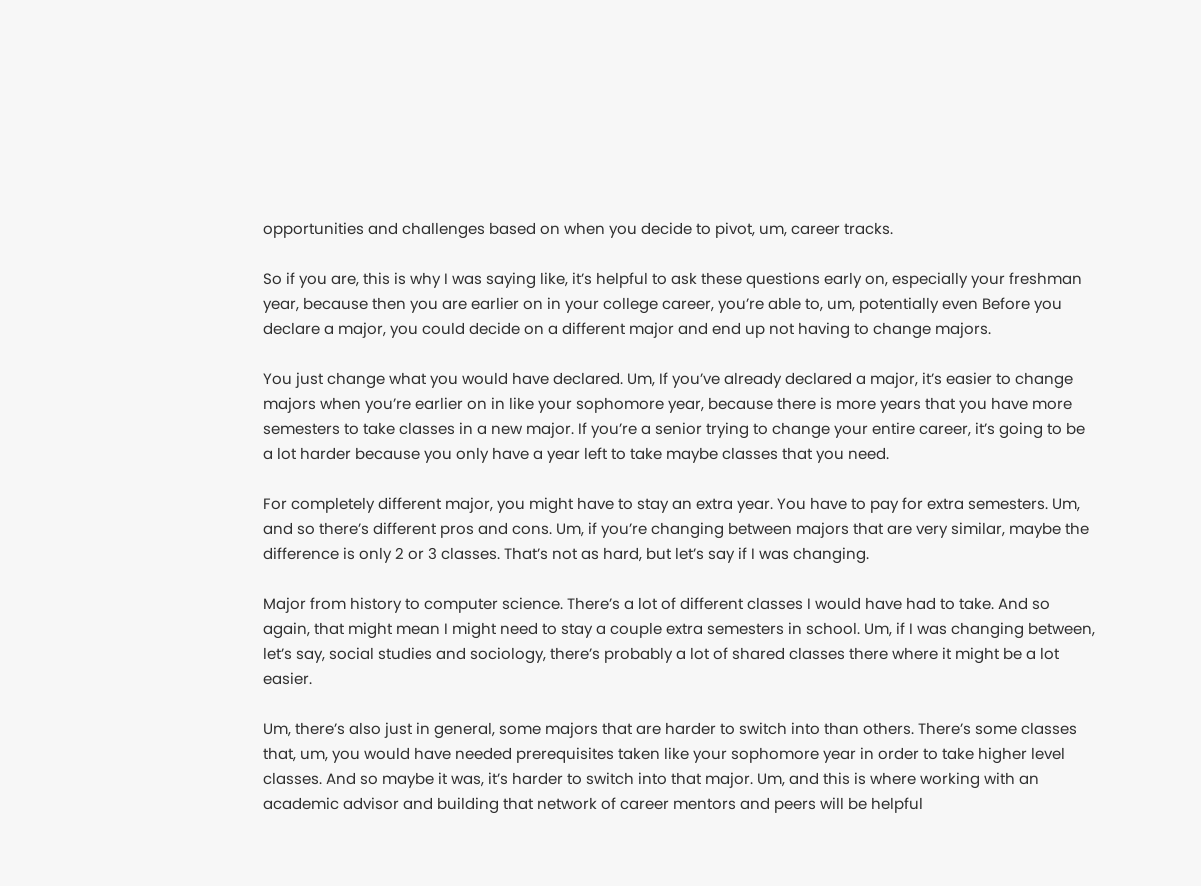opportunities and challenges based on when you decide to pivot, um, career tracks.

So if you are, this is why I was saying like, it’s helpful to ask these questions early on, especially your freshman year, because then you are earlier on in your college career, you’re able to, um, potentially even Before you declare a major, you could decide on a different major and end up not having to change majors.

You just change what you would have declared. Um, If you’ve already declared a major, it’s easier to change majors when you’re earlier on in like your sophomore year, because there is more years that you have more semesters to take classes in a new major. If you’re a senior trying to change your entire career, it’s going to be a lot harder because you only have a year left to take maybe classes that you need.

For completely different major, you might have to stay an extra year. You have to pay for extra semesters. Um, and so there’s different pros and cons. Um, if you’re changing between majors that are very similar, maybe the difference is only 2 or 3 classes. That’s not as hard, but let’s say if I was changing.

Major from history to computer science. There’s a lot of different classes I would have had to take. And so again, that might mean I might need to stay a couple extra semesters in school. Um, if I was changing between, let’s say, social studies and sociology, there’s probably a lot of shared classes there where it might be a lot easier.

Um, there’s also just in general, some majors that are harder to switch into than others. There’s some classes that, um, you would have needed prerequisites taken like your sophomore year in order to take higher level classes. And so maybe it was, it’s harder to switch into that major. Um, and this is where working with an academic advisor and building that network of career mentors and peers will be helpful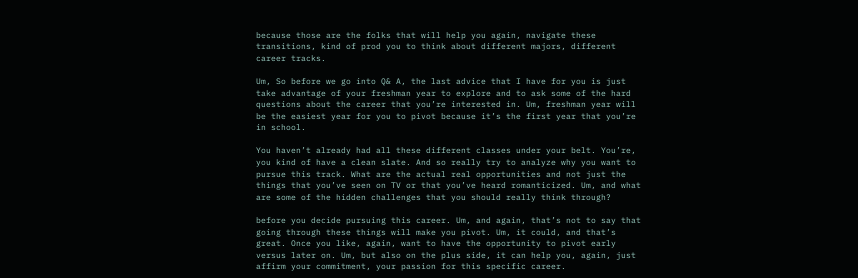because those are the folks that will help you again, navigate these transitions, kind of prod you to think about different majors, different career tracks.

Um, So before we go into Q& A, the last advice that I have for you is just take advantage of your freshman year to explore and to ask some of the hard questions about the career that you’re interested in. Um, freshman year will be the easiest year for you to pivot because it’s the first year that you’re in school.

You haven’t already had all these different classes under your belt. You’re, you kind of have a clean slate. And so really try to analyze why you want to pursue this track. What are the actual real opportunities and not just the things that you’ve seen on TV or that you’ve heard romanticized. Um, and what are some of the hidden challenges that you should really think through?

before you decide pursuing this career. Um, and again, that’s not to say that going through these things will make you pivot. Um, it could, and that’s great. Once you like, again, want to have the opportunity to pivot early versus later on. Um, but also on the plus side, it can help you, again, just affirm your commitment, your passion for this specific career.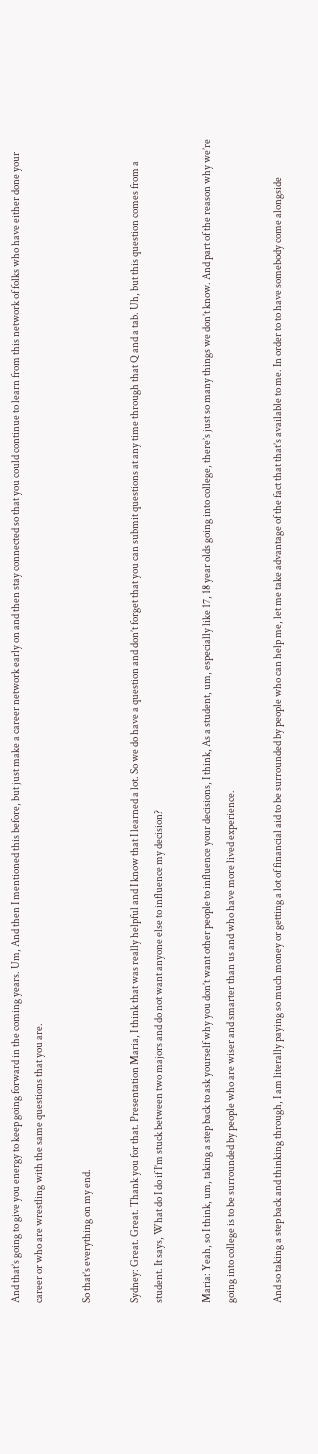And that’s going to give you energy to keep going forward in the coming years. Um, And then I mentioned this before, but just make a career network early on and then stay connected so that you could continue to learn from this network of folks who have either done your career or who are wrestling with the same questions that you are.

So that’s everything on my end.

Sydney: Great. Great. Thank you for that. Presentation Maria, I think that was really helpful and I know that I learned a lot. So we do have a question and don’t forget that you can submit questions at any time through that Q and a tab. Uh, but this question comes from a student. It says, What do I do if I’m stuck between two majors and do not want anyone else to influence my decision?

Maria: Yeah, so I think, um, taking a step back to ask yourself why you don’t want other people to influence your decisions, I think, As a student, um, especially like 17, 18 year olds going into college, there’s just so many things we don’t know. And part of the reason why we’re going into college is to be surrounded by people who are wiser and smarter than us and who have more lived experience.

And so taking a step back and thinking through, I am literally paying so much money or getting a lot of financial aid to be surrounded by people who can help me, let me take advantage of the fact that that’s available to me. In order to to have somebody come alongside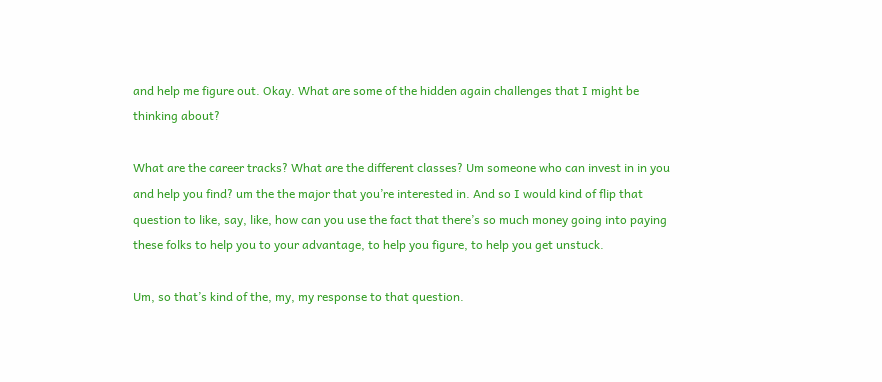and help me figure out. Okay. What are some of the hidden again challenges that I might be thinking about?

What are the career tracks? What are the different classes? Um someone who can invest in in you and help you find? um the the major that you’re interested in. And so I would kind of flip that question to like, say, like, how can you use the fact that there’s so much money going into paying these folks to help you to your advantage, to help you figure, to help you get unstuck.

Um, so that’s kind of the, my, my response to that question.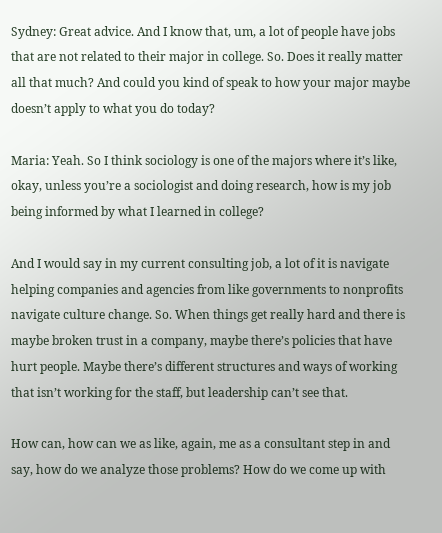Sydney: Great advice. And I know that, um, a lot of people have jobs that are not related to their major in college. So. Does it really matter all that much? And could you kind of speak to how your major maybe doesn’t apply to what you do today?

Maria: Yeah. So I think sociology is one of the majors where it’s like, okay, unless you’re a sociologist and doing research, how is my job being informed by what I learned in college?

And I would say in my current consulting job, a lot of it is navigate helping companies and agencies from like governments to nonprofits navigate culture change. So. When things get really hard and there is maybe broken trust in a company, maybe there’s policies that have hurt people. Maybe there’s different structures and ways of working that isn’t working for the staff, but leadership can’t see that.

How can, how can we as like, again, me as a consultant step in and say, how do we analyze those problems? How do we come up with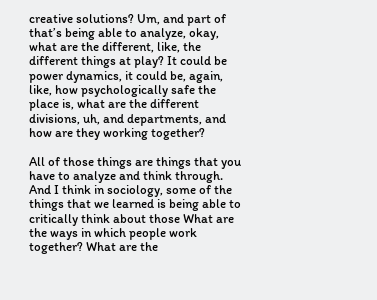creative solutions? Um, and part of that’s being able to analyze, okay, what are the different, like, the different things at play? It could be power dynamics, it could be, again, like, how psychologically safe the place is, what are the different divisions, uh, and departments, and how are they working together?

All of those things are things that you have to analyze and think through. And I think in sociology, some of the things that we learned is being able to critically think about those What are the ways in which people work together? What are the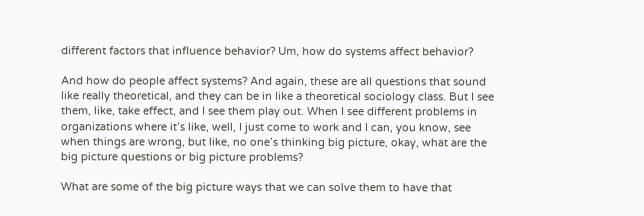different factors that influence behavior? Um, how do systems affect behavior?

And how do people affect systems? And again, these are all questions that sound like really theoretical, and they can be in like a theoretical sociology class. But I see them, like, take effect, and I see them play out. When I see different problems in organizations where it’s like, well, I just come to work and I can, you know, see when things are wrong, but like, no one’s thinking big picture, okay, what are the big picture questions or big picture problems?

What are some of the big picture ways that we can solve them to have that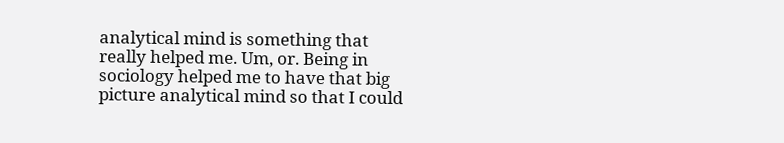analytical mind is something that really helped me. Um, or. Being in sociology helped me to have that big picture analytical mind so that I could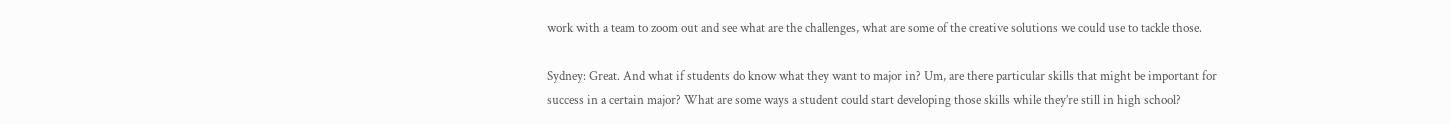work with a team to zoom out and see what are the challenges, what are some of the creative solutions we could use to tackle those.

Sydney: Great. And what if students do know what they want to major in? Um, are there particular skills that might be important for success in a certain major? What are some ways a student could start developing those skills while they’re still in high school?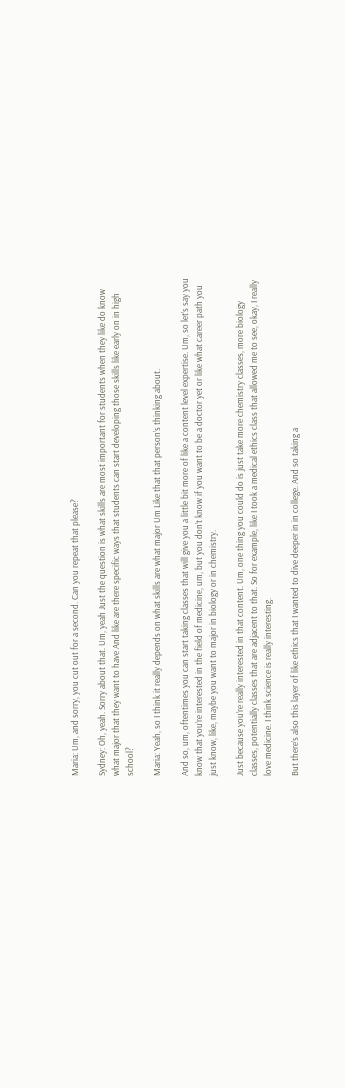Maria: Um, and sorry, you cut out for a second. Can you repeat that please?

Sydney: Oh, yeah. Sorry about that. Um, yeah Just the question is what skills are most important for students when they like do know what major that they want to have And like are there specific ways that students can start developing those skills like early on in high school?

Maria: Yeah, so I think it really depends on what skills are what major Um Like that that person’s thinking about.

And so, um, oftentimes you can start taking classes that will give you a little bit more of like a content level expertise. Um, so let’s say you know that you’re interested in the field of medicine, um, but you don’t know if you want to be a doctor yet or like what career path you just know, like, maybe you want to major in biology or in chemistry.

Just because you’re really interested in that content. Um, one thing you could do is just take more chemistry classes, more biology classes, potentially classes that are adjacent to that. So for example, like I took a medical ethics class that allowed me to see, okay, I really love medicine. I think science is really interesting.

But there’s also this layer of like ethics that I wanted to dive deeper in in college. And so taking a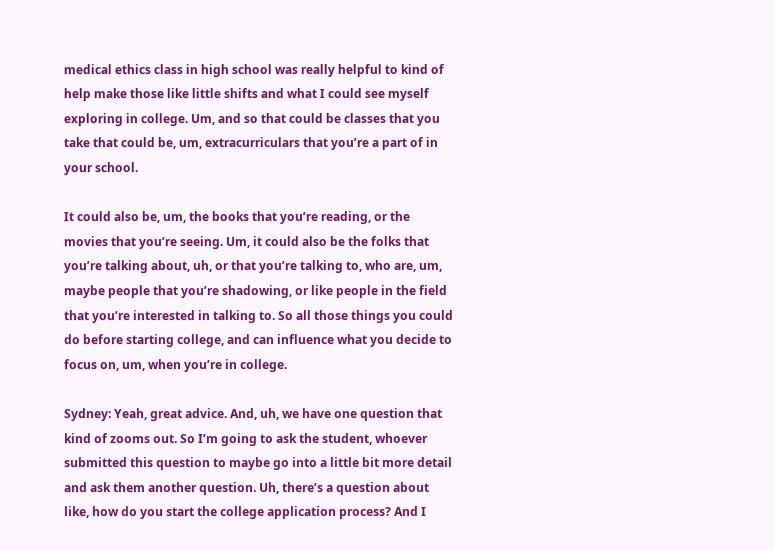medical ethics class in high school was really helpful to kind of help make those like little shifts and what I could see myself exploring in college. Um, and so that could be classes that you take that could be, um, extracurriculars that you’re a part of in your school.

It could also be, um, the books that you’re reading, or the movies that you’re seeing. Um, it could also be the folks that you’re talking about, uh, or that you’re talking to, who are, um, maybe people that you’re shadowing, or like people in the field that you’re interested in talking to. So all those things you could do before starting college, and can influence what you decide to focus on, um, when you’re in college.

Sydney: Yeah, great advice. And, uh, we have one question that kind of zooms out. So I’m going to ask the student, whoever submitted this question to maybe go into a little bit more detail and ask them another question. Uh, there’s a question about like, how do you start the college application process? And I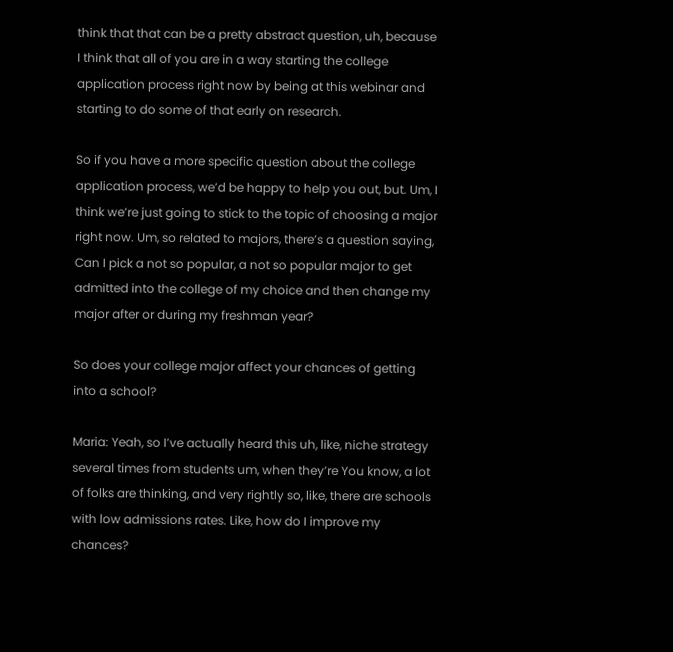think that that can be a pretty abstract question, uh, because I think that all of you are in a way starting the college application process right now by being at this webinar and starting to do some of that early on research.

So if you have a more specific question about the college application process, we’d be happy to help you out, but. Um, I think we’re just going to stick to the topic of choosing a major right now. Um, so related to majors, there’s a question saying, Can I pick a not so popular, a not so popular major to get admitted into the college of my choice and then change my major after or during my freshman year?

So does your college major affect your chances of getting into a school?

Maria: Yeah, so I’ve actually heard this uh, like, niche strategy several times from students um, when they’re You know, a lot of folks are thinking, and very rightly so, like, there are schools with low admissions rates. Like, how do I improve my chances?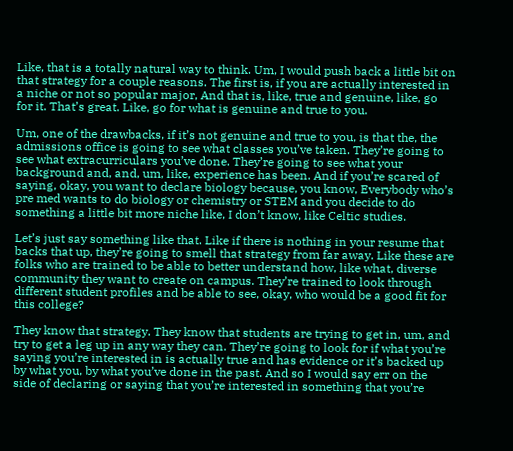Like, that is a totally natural way to think. Um, I would push back a little bit on that strategy for a couple reasons. The first is, if you are actually interested in a niche or not so popular major, And that is, like, true and genuine, like, go for it. That’s great. Like, go for what is genuine and true to you.

Um, one of the drawbacks, if it’s not genuine and true to you, is that the, the admissions office is going to see what classes you’ve taken. They’re going to see what extracurriculars you’ve done. They’re going to see what your background and, and, um, like, experience has been. And if you’re scared of saying, okay, you want to declare biology because, you know, Everybody who’s pre med wants to do biology or chemistry or STEM and you decide to do something a little bit more niche like, I don’t know, like Celtic studies.

Let’s just say something like that. Like if there is nothing in your resume that backs that up, they’re going to smell that strategy from far away. Like these are folks who are trained to be able to better understand how, like what, diverse community they want to create on campus. They’re trained to look through different student profiles and be able to see, okay, who would be a good fit for this college?

They know that strategy. They know that students are trying to get in, um, and try to get a leg up in any way they can. They’re going to look for if what you’re saying you’re interested in is actually true and has evidence or it’s backed up by what you, by what you’ve done in the past. And so I would say err on the side of declaring or saying that you’re interested in something that you’re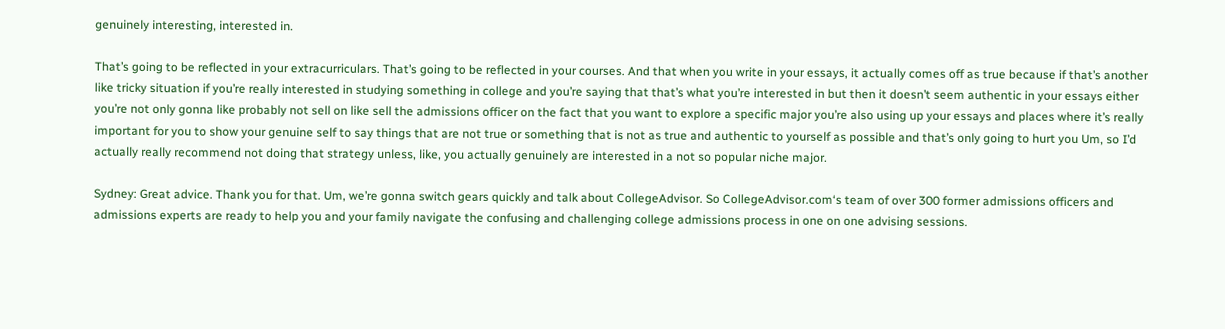genuinely interesting, interested in.

That’s going to be reflected in your extracurriculars. That’s going to be reflected in your courses. And that when you write in your essays, it actually comes off as true because if that’s another like tricky situation if you’re really interested in studying something in college and you’re saying that that’s what you’re interested in but then it doesn’t seem authentic in your essays either you’re not only gonna like probably not sell on like sell the admissions officer on the fact that you want to explore a specific major you’re also using up your essays and places where it’s really important for you to show your genuine self to say things that are not true or something that is not as true and authentic to yourself as possible and that’s only going to hurt you Um, so I’d actually really recommend not doing that strategy unless, like, you actually genuinely are interested in a not so popular niche major.

Sydney: Great advice. Thank you for that. Um, we’re gonna switch gears quickly and talk about CollegeAdvisor. So CollegeAdvisor.com‘s team of over 300 former admissions officers and admissions experts are ready to help you and your family navigate the confusing and challenging college admissions process in one on one advising sessions.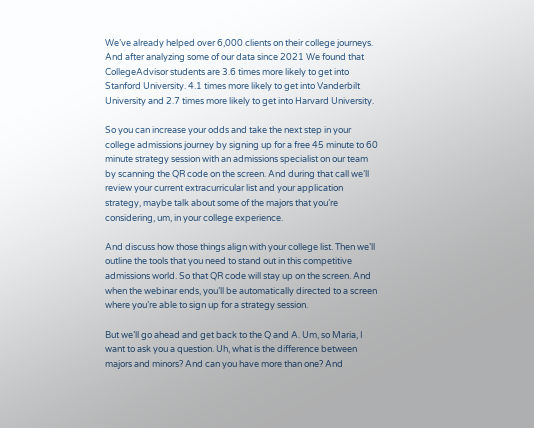We’ve already helped over 6,000 clients on their college journeys. And after analyzing some of our data since 2021 We found that CollegeAdvisor students are 3.6 times more likely to get into Stanford University. 4.1 times more likely to get into Vanderbilt University and 2.7 times more likely to get into Harvard University.

So you can increase your odds and take the next step in your college admissions journey by signing up for a free 45 minute to 60 minute strategy session with an admissions specialist on our team by scanning the QR code on the screen. And during that call we’ll review your current extracurricular list and your application strategy, maybe talk about some of the majors that you’re considering, um, in your college experience.

And discuss how those things align with your college list. Then we’ll outline the tools that you need to stand out in this competitive admissions world. So that QR code will stay up on the screen. And when the webinar ends, you’ll be automatically directed to a screen where you’re able to sign up for a strategy session.

But we’ll go ahead and get back to the Q and A. Um, so Maria, I want to ask you a question. Uh, what is the difference between majors and minors? And can you have more than one? And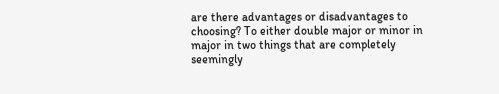are there advantages or disadvantages to choosing? To either double major or minor in major in two things that are completely seemingly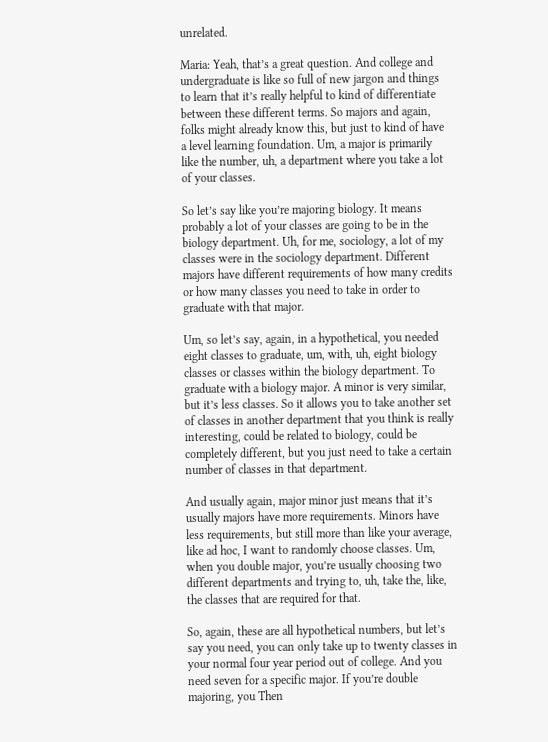unrelated.

Maria: Yeah, that’s a great question. And college and undergraduate is like so full of new jargon and things to learn that it’s really helpful to kind of differentiate between these different terms. So majors and again, folks might already know this, but just to kind of have a level learning foundation. Um, a major is primarily like the number, uh, a department where you take a lot of your classes.

So let’s say like you’re majoring biology. It means probably a lot of your classes are going to be in the biology department. Uh, for me, sociology, a lot of my classes were in the sociology department. Different majors have different requirements of how many credits or how many classes you need to take in order to graduate with that major.

Um, so let’s say, again, in a hypothetical, you needed eight classes to graduate, um, with, uh, eight biology classes or classes within the biology department. To graduate with a biology major. A minor is very similar, but it’s less classes. So it allows you to take another set of classes in another department that you think is really interesting, could be related to biology, could be completely different, but you just need to take a certain number of classes in that department.

And usually again, major minor just means that it’s usually majors have more requirements. Minors have less requirements, but still more than like your average, like ad hoc, I want to randomly choose classes. Um, when you double major, you’re usually choosing two different departments and trying to, uh, take the, like, the classes that are required for that.

So, again, these are all hypothetical numbers, but let’s say you need, you can only take up to twenty classes in your normal four year period out of college. And you need seven for a specific major. If you’re double majoring, you Then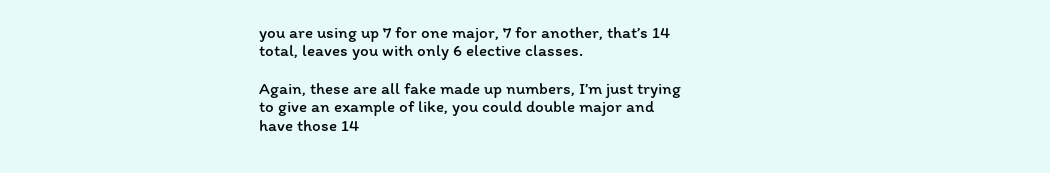you are using up 7 for one major, 7 for another, that’s 14 total, leaves you with only 6 elective classes.

Again, these are all fake made up numbers, I’m just trying to give an example of like, you could double major and have those 14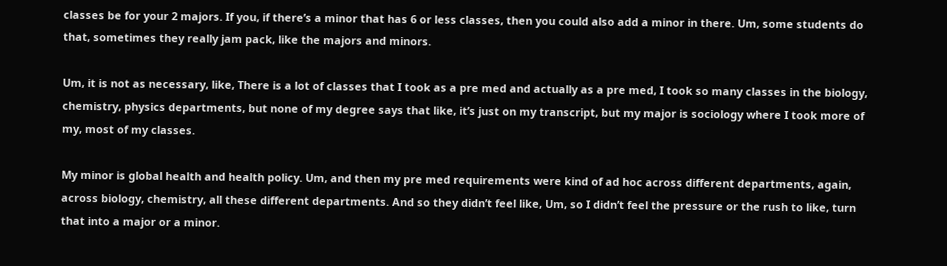classes be for your 2 majors. If you, if there’s a minor that has 6 or less classes, then you could also add a minor in there. Um, some students do that, sometimes they really jam pack, like the majors and minors.

Um, it is not as necessary, like, There is a lot of classes that I took as a pre med and actually as a pre med, I took so many classes in the biology, chemistry, physics departments, but none of my degree says that like, it’s just on my transcript, but my major is sociology where I took more of my, most of my classes.

My minor is global health and health policy. Um, and then my pre med requirements were kind of ad hoc across different departments, again, across biology, chemistry, all these different departments. And so they didn’t feel like, Um, so I didn’t feel the pressure or the rush to like, turn that into a major or a minor.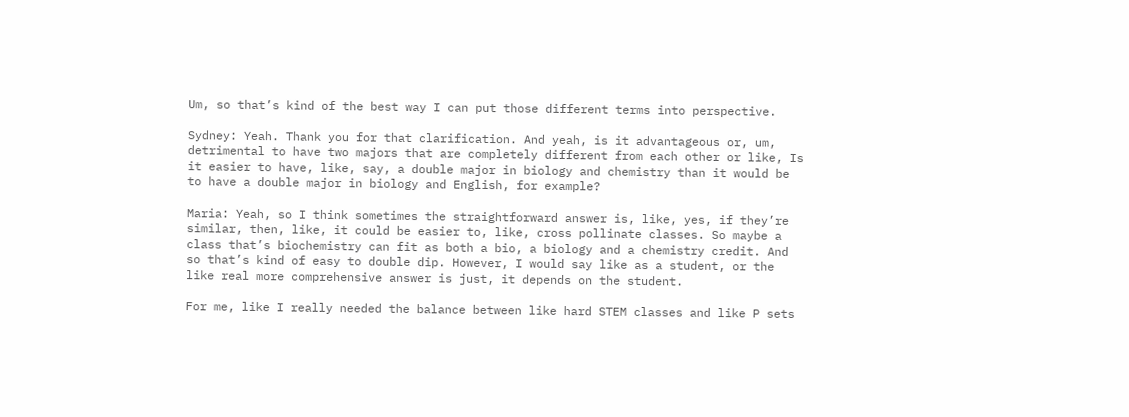Um, so that’s kind of the best way I can put those different terms into perspective.

Sydney: Yeah. Thank you for that clarification. And yeah, is it advantageous or, um, detrimental to have two majors that are completely different from each other or like, Is it easier to have, like, say, a double major in biology and chemistry than it would be to have a double major in biology and English, for example?

Maria: Yeah, so I think sometimes the straightforward answer is, like, yes, if they’re similar, then, like, it could be easier to, like, cross pollinate classes. So maybe a class that’s biochemistry can fit as both a bio, a biology and a chemistry credit. And so that’s kind of easy to double dip. However, I would say like as a student, or the like real more comprehensive answer is just, it depends on the student.

For me, like I really needed the balance between like hard STEM classes and like P sets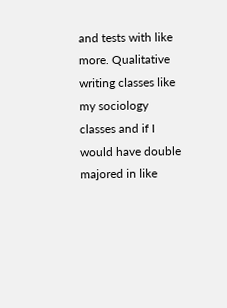and tests with like more. Qualitative writing classes like my sociology classes and if I would have double majored in like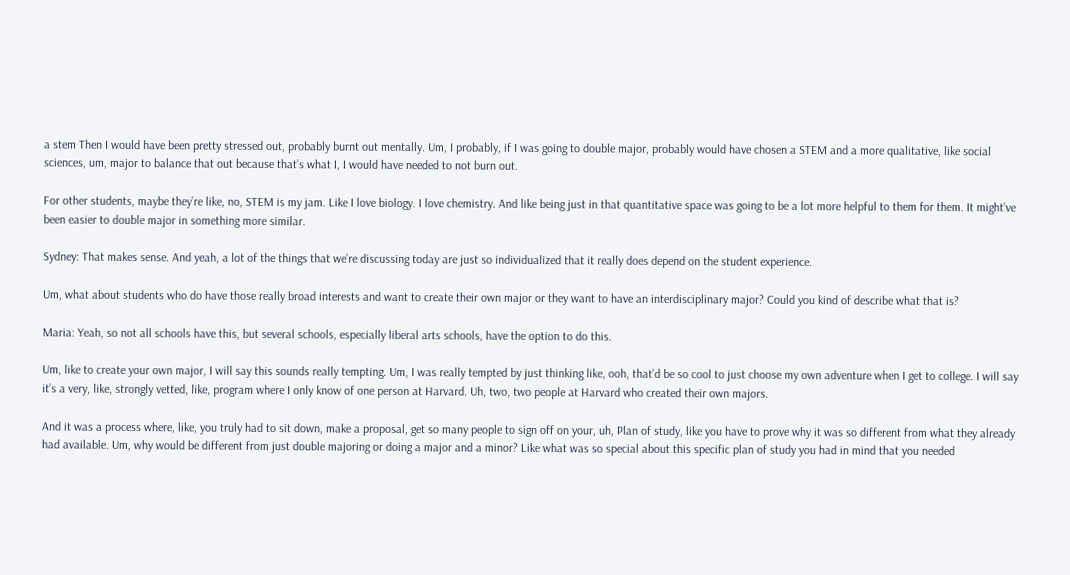a stem Then I would have been pretty stressed out, probably burnt out mentally. Um, I probably, if I was going to double major, probably would have chosen a STEM and a more qualitative, like social sciences, um, major to balance that out because that’s what I, I would have needed to not burn out.

For other students, maybe they’re like, no, STEM is my jam. Like I love biology. I love chemistry. And like being just in that quantitative space was going to be a lot more helpful to them for them. It might’ve been easier to double major in something more similar.

Sydney: That makes sense. And yeah, a lot of the things that we’re discussing today are just so individualized that it really does depend on the student experience.

Um, what about students who do have those really broad interests and want to create their own major or they want to have an interdisciplinary major? Could you kind of describe what that is?

Maria: Yeah, so not all schools have this, but several schools, especially liberal arts schools, have the option to do this.

Um, like to create your own major, I will say this sounds really tempting. Um, I was really tempted by just thinking like, ooh, that’d be so cool to just choose my own adventure when I get to college. I will say it’s a very, like, strongly vetted, like, program where I only know of one person at Harvard. Uh, two, two people at Harvard who created their own majors.

And it was a process where, like, you truly had to sit down, make a proposal, get so many people to sign off on your, uh, Plan of study, like you have to prove why it was so different from what they already had available. Um, why would be different from just double majoring or doing a major and a minor? Like what was so special about this specific plan of study you had in mind that you needed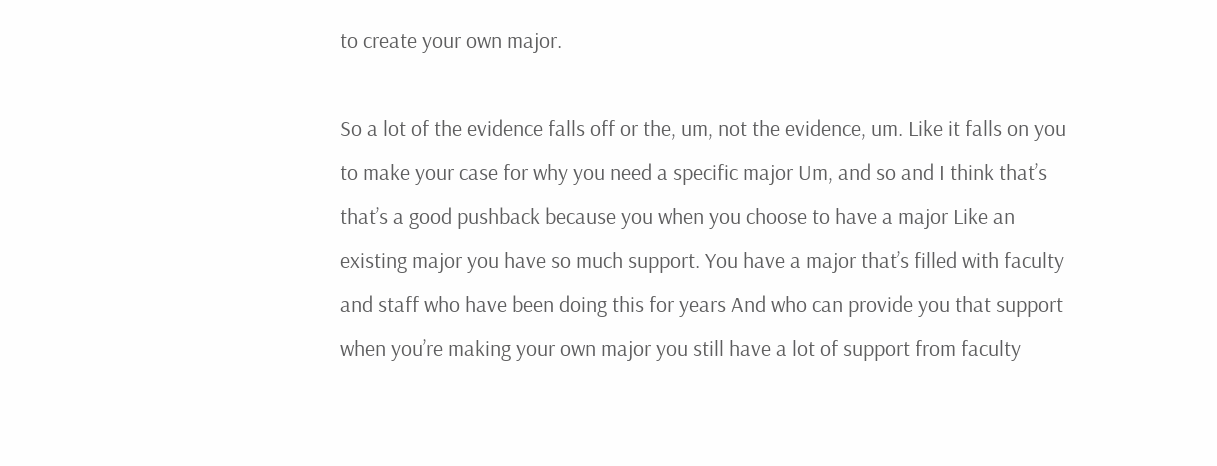to create your own major.

So a lot of the evidence falls off or the, um, not the evidence, um. Like it falls on you to make your case for why you need a specific major Um, and so and I think that’s that’s a good pushback because you when you choose to have a major Like an existing major you have so much support. You have a major that’s filled with faculty and staff who have been doing this for years And who can provide you that support when you’re making your own major you still have a lot of support from faculty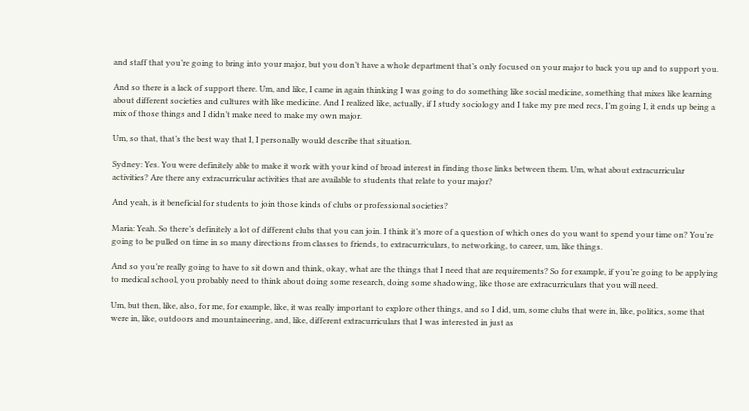and staff that you’re going to bring into your major, but you don’t have a whole department that’s only focused on your major to back you up and to support you.

And so there is a lack of support there. Um, and like, I came in again thinking I was going to do something like social medicine, something that mixes like learning about different societies and cultures with like medicine. And I realized like, actually, if I study sociology and I take my pre med recs, I’m going I, it ends up being a mix of those things and I didn’t make need to make my own major.

Um, so that, that’s the best way that I, I personally would describe that situation.

Sydney: Yes. You were definitely able to make it work with your kind of broad interest in finding those links between them. Um, what about extracurricular activities? Are there any extracurricular activities that are available to students that relate to your major?

And yeah, is it beneficial for students to join those kinds of clubs or professional societies?

Maria: Yeah. So there’s definitely a lot of different clubs that you can join. I think it’s more of a question of which ones do you want to spend your time on? You’re going to be pulled on time in so many directions from classes to friends, to extracurriculars, to networking, to career, um, like things.

And so you’re really going to have to sit down and think, okay, what are the things that I need that are requirements? So for example, if you’re going to be applying to medical school, you probably need to think about doing some research, doing some shadowing, like those are extracurriculars that you will need.

Um, but then, like, also, for me, for example, like, it was really important to explore other things, and so I did, um, some clubs that were in, like, politics, some that were in, like, outdoors and mountaineering, and, like, different extracurriculars that I was interested in just as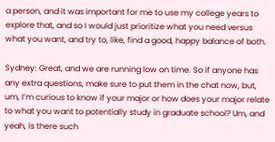a person, and it was important for me to use my college years to explore that, and so I would just prioritize what you need versus what you want, and try to, like, find a good, happy balance of both.

Sydney: Great, and we are running low on time. So if anyone has any extra questions, make sure to put them in the chat now, but, um, I’m curious to know if your major or how does your major relate to what you want to potentially study in graduate school? Um, and yeah, is there such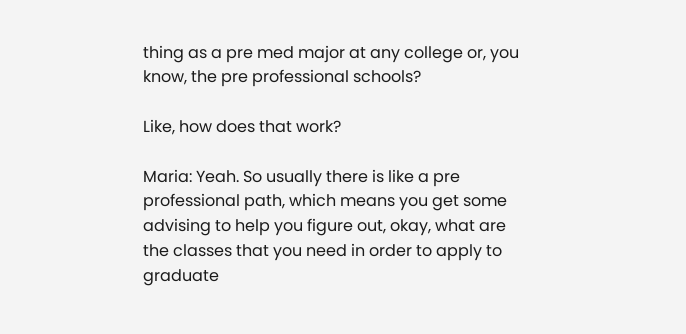thing as a pre med major at any college or, you know, the pre professional schools?

Like, how does that work?

Maria: Yeah. So usually there is like a pre professional path, which means you get some advising to help you figure out, okay, what are the classes that you need in order to apply to graduate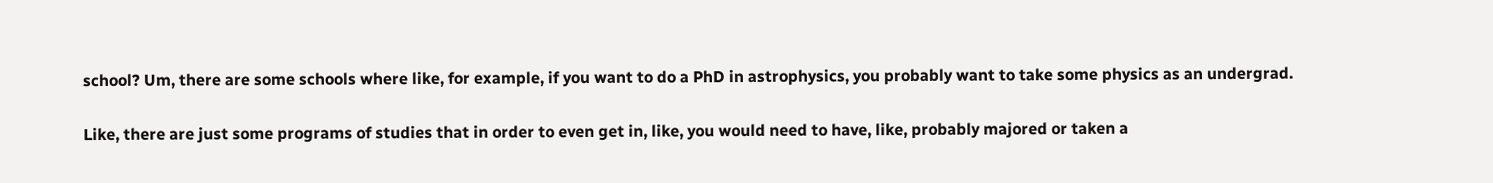school? Um, there are some schools where like, for example, if you want to do a PhD in astrophysics, you probably want to take some physics as an undergrad.

Like, there are just some programs of studies that in order to even get in, like, you would need to have, like, probably majored or taken a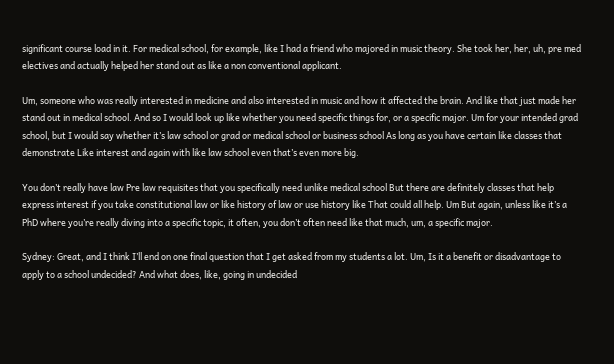significant course load in it. For medical school, for example, like I had a friend who majored in music theory. She took her, her, uh, pre med electives and actually helped her stand out as like a non conventional applicant.

Um, someone who was really interested in medicine and also interested in music and how it affected the brain. And like that just made her stand out in medical school. And so I would look up like whether you need specific things for, or a specific major. Um for your intended grad school, but I would say whether it’s law school or grad or medical school or business school As long as you have certain like classes that demonstrate Like interest and again with like law school even that’s even more big.

You don’t really have law Pre law requisites that you specifically need unlike medical school But there are definitely classes that help express interest if you take constitutional law or like history of law or use history like That could all help. Um But again, unless like it’s a PhD where you’re really diving into a specific topic, it often, you don’t often need like that much, um, a specific major.

Sydney: Great, and I think I’ll end on one final question that I get asked from my students a lot. Um, Is it a benefit or disadvantage to apply to a school undecided? And what does, like, going in undecided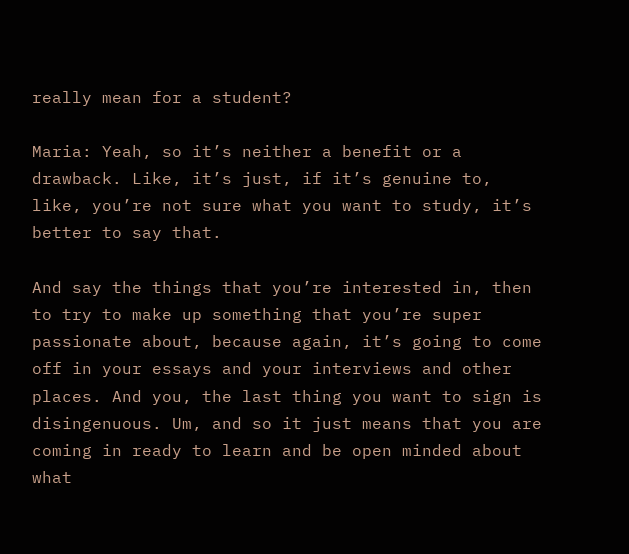really mean for a student?

Maria: Yeah, so it’s neither a benefit or a drawback. Like, it’s just, if it’s genuine to, like, you’re not sure what you want to study, it’s better to say that.

And say the things that you’re interested in, then to try to make up something that you’re super passionate about, because again, it’s going to come off in your essays and your interviews and other places. And you, the last thing you want to sign is disingenuous. Um, and so it just means that you are coming in ready to learn and be open minded about what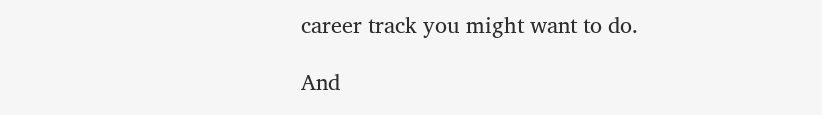career track you might want to do.

And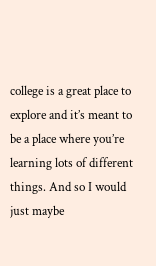college is a great place to explore and it’s meant to be a place where you’re learning lots of different things. And so I would just maybe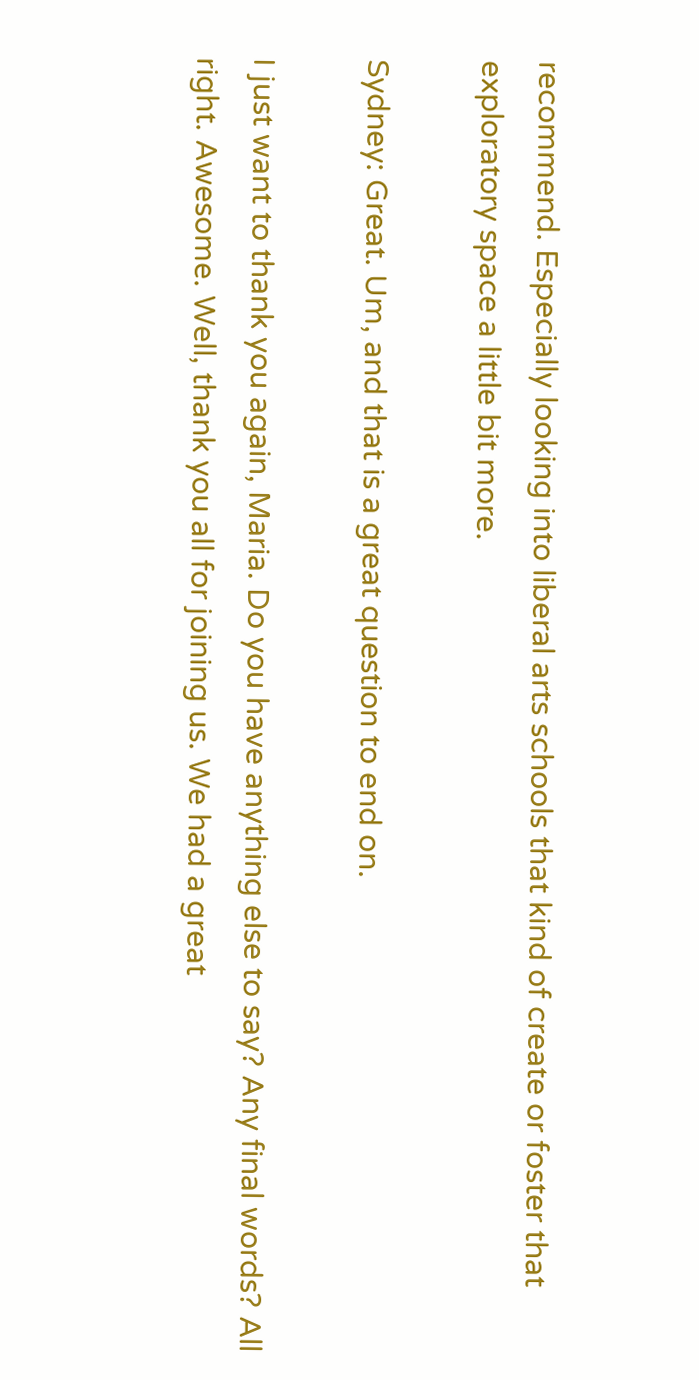recommend. Especially looking into liberal arts schools that kind of create or foster that exploratory space a little bit more.

Sydney: Great. Um, and that is a great question to end on.

I just want to thank you again, Maria. Do you have anything else to say? Any final words? All right. Awesome. Well, thank you all for joining us. We had a great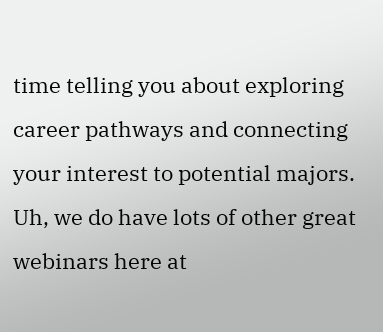time telling you about exploring career pathways and connecting your interest to potential majors. Uh, we do have lots of other great webinars here at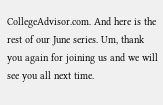CollegeAdvisor.com. And here is the rest of our June series. Um, thank you again for joining us and we will see you all next time.